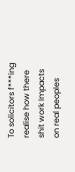To solicitors f***ing realise how there shit work Impacts on real peoples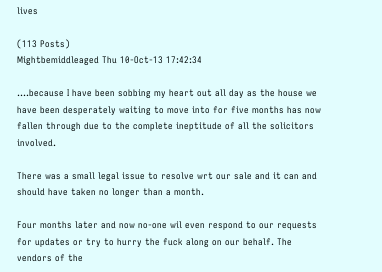lives

(113 Posts)
Mightbemiddleaged Thu 10-Oct-13 17:42:34

....because I have been sobbing my heart out all day as the house we have been desperately waiting to move into for five months has now fallen through due to the complete ineptitude of all the solicitors involved.

There was a small legal issue to resolve wrt our sale and it can and should have taken no longer than a month.

Four months later and now no-one wil even respond to our requests for updates or try to hurry the fuck along on our behalf. The vendors of the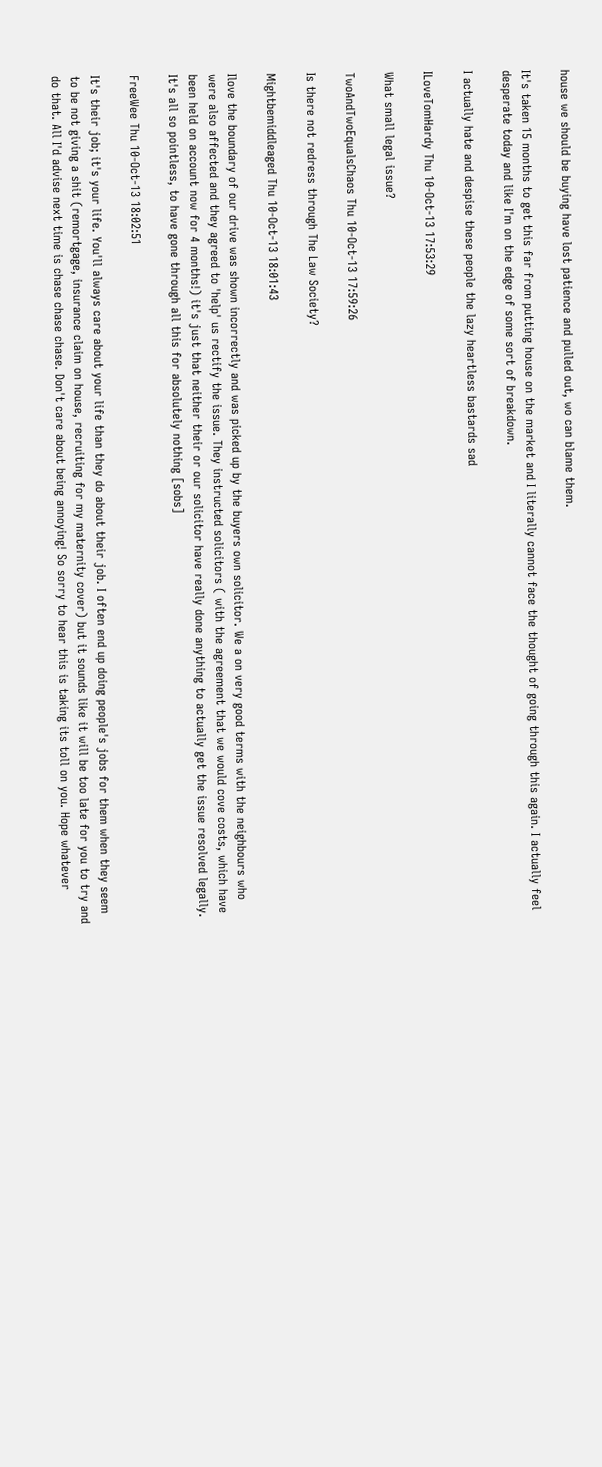house we should be buying have lost patience and pulled out, wo can blame them.

It's taken 15 months to get this far from putting house on the market and I literally cannot face the thought of going through this again. I actually feel desperate today and like I'm on the edge of some sort of breakdown.

I actually hate and despise these people the lazy heartless bastards sad

ILoveTomHardy Thu 10-Oct-13 17:53:29

What small legal issue?

TwoAndTwoEqualsChaos Thu 10-Oct-13 17:59:26

Is there not redress through The Law Society?

Mightbemiddleaged Thu 10-Oct-13 18:01:43

Ilove the boundary of our drive was shown incorrectly and was picked up by the buyers own solicitor. We a on very good terms with the neighbours who were also affected and they agreed to 'help' us rectify the issue. They instructed solicitors ( with the agreement that we would cove costs, which have been held on account now for 4 months!) it's just that neither their or our solicitor have really done anything to actually get the issue resolved legally. It's all so pointless, to have gone through all this for absolutely nothing [sobs]

FreeWee Thu 10-Oct-13 18:02:51

It's their job; it's your life. You'll always care about your life than they do about their job. I often end up doing people's jobs for them when they seem to be not giving a shit (remortgage, insurance claim on house, recruiting for my maternity cover) but it sounds like it will be too late for you to try and do that. All I'd advise next time is chase chase chase. Don't care about being annoying! So sorry to hear this is taking its toll on you. Hope whatever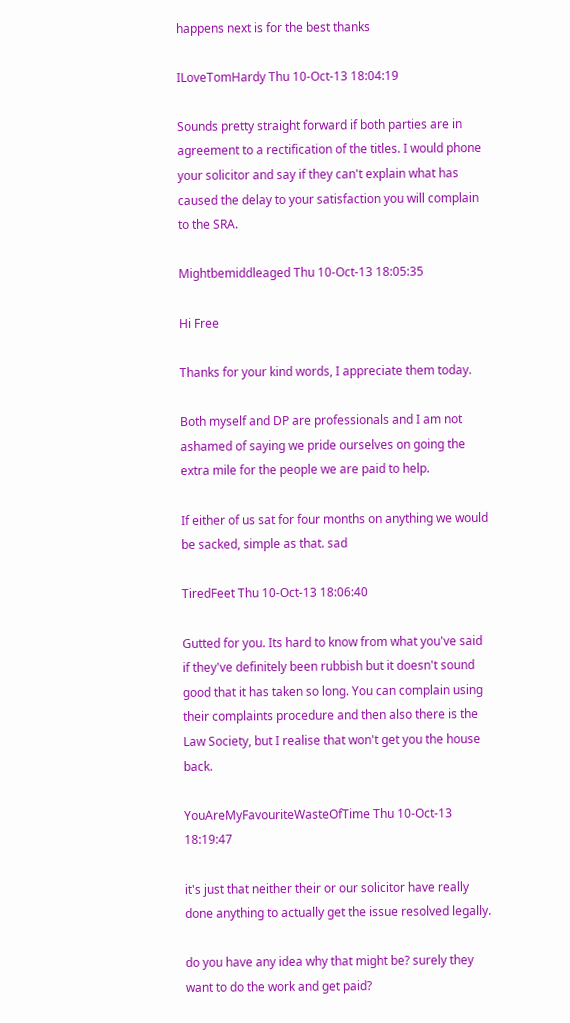happens next is for the best thanks

ILoveTomHardy Thu 10-Oct-13 18:04:19

Sounds pretty straight forward if both parties are in agreement to a rectification of the titles. I would phone your solicitor and say if they can't explain what has caused the delay to your satisfaction you will complain to the SRA.

Mightbemiddleaged Thu 10-Oct-13 18:05:35

Hi Free

Thanks for your kind words, I appreciate them today.

Both myself and DP are professionals and I am not ashamed of saying we pride ourselves on going the extra mile for the people we are paid to help.

If either of us sat for four months on anything we would be sacked, simple as that. sad

TiredFeet Thu 10-Oct-13 18:06:40

Gutted for you. Its hard to know from what you've said if they've definitely been rubbish but it doesn't sound good that it has taken so long. You can complain using their complaints procedure and then also there is the Law Society, but I realise that won't get you the house back.

YouAreMyFavouriteWasteOfTime Thu 10-Oct-13 18:19:47

it's just that neither their or our solicitor have really done anything to actually get the issue resolved legally.

do you have any idea why that might be? surely they want to do the work and get paid?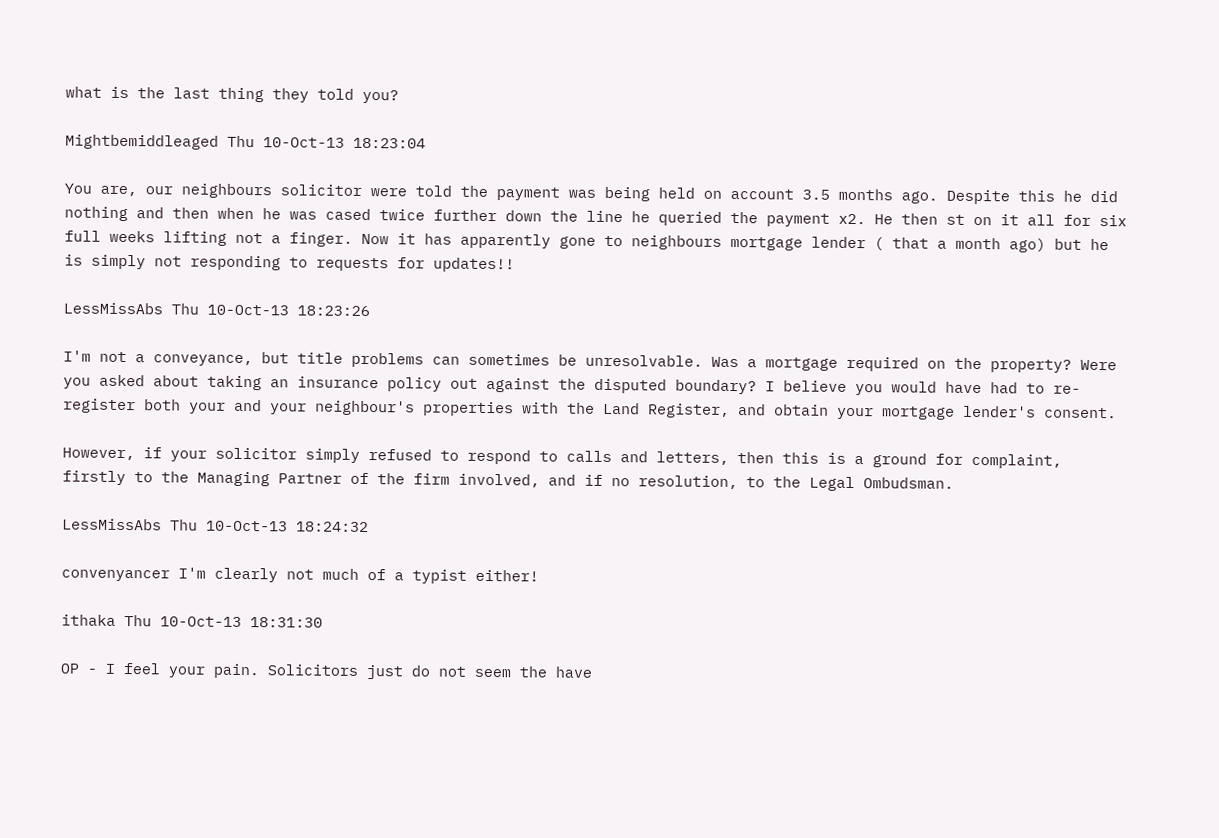what is the last thing they told you?

Mightbemiddleaged Thu 10-Oct-13 18:23:04

You are, our neighbours solicitor were told the payment was being held on account 3.5 months ago. Despite this he did nothing and then when he was cased twice further down the line he queried the payment x2. He then st on it all for six full weeks lifting not a finger. Now it has apparently gone to neighbours mortgage lender ( that a month ago) but he is simply not responding to requests for updates!!

LessMissAbs Thu 10-Oct-13 18:23:26

I'm not a conveyance, but title problems can sometimes be unresolvable. Was a mortgage required on the property? Were you asked about taking an insurance policy out against the disputed boundary? I believe you would have had to re-register both your and your neighbour's properties with the Land Register, and obtain your mortgage lender's consent.

However, if your solicitor simply refused to respond to calls and letters, then this is a ground for complaint, firstly to the Managing Partner of the firm involved, and if no resolution, to the Legal Ombudsman.

LessMissAbs Thu 10-Oct-13 18:24:32

convenyancer I'm clearly not much of a typist either!

ithaka Thu 10-Oct-13 18:31:30

OP - I feel your pain. Solicitors just do not seem the have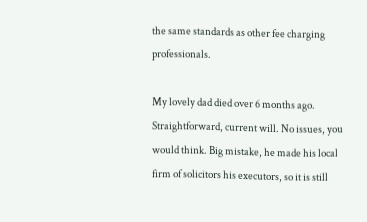the same standards as other fee charging professionals.

My lovely dad died over 6 months ago. Straightforward, current will. No issues, you would think. Big mistake, he made his local firm of solicitors his executors, so it is still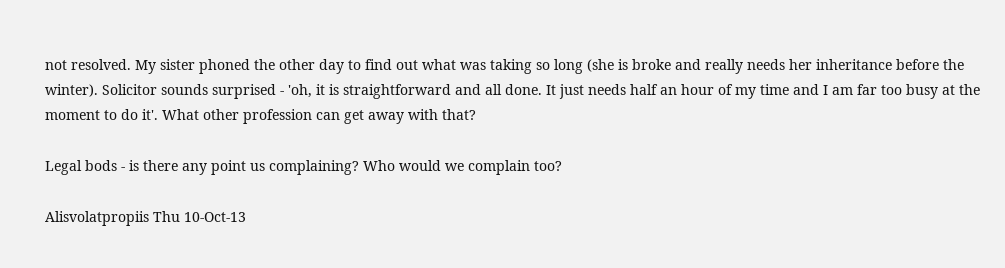not resolved. My sister phoned the other day to find out what was taking so long (she is broke and really needs her inheritance before the winter). Solicitor sounds surprised - 'oh, it is straightforward and all done. It just needs half an hour of my time and I am far too busy at the moment to do it'. What other profession can get away with that?

Legal bods - is there any point us complaining? Who would we complain too?

Alisvolatpropiis Thu 10-Oct-13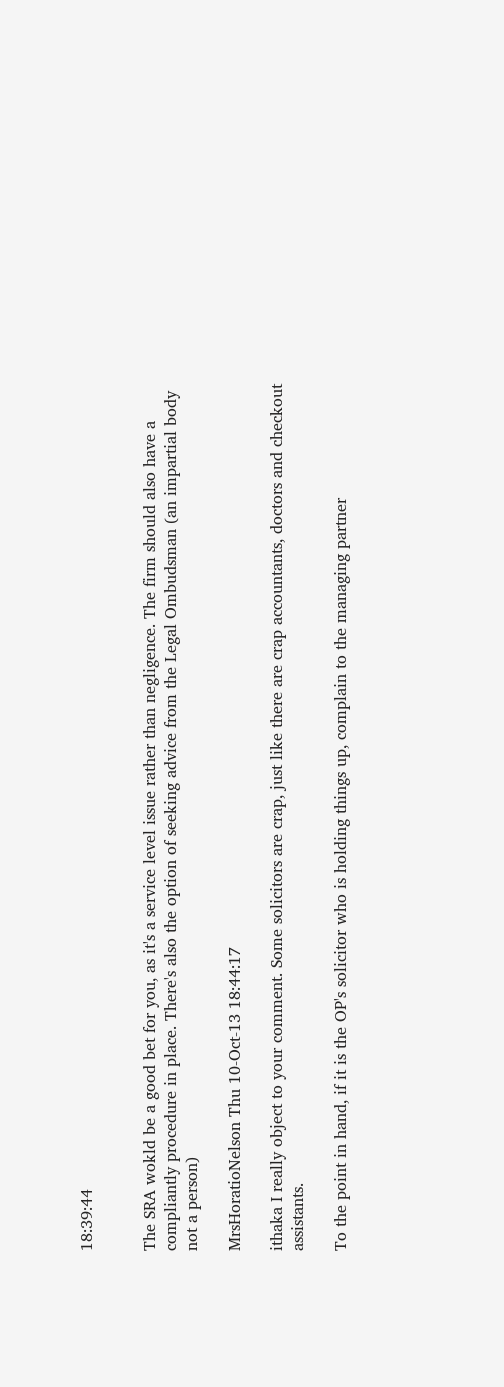18:39:44


The SRA wokld be a good bet for you, as it's a service level issue rather than negligence. The firm should also have a compliantly procedure in place. There's also the option of seeking advice from the Legal Ombudsman (an impartial body not a person)

MrsHoratioNelson Thu 10-Oct-13 18:44:17

ithaka I really object to your comment. Some solicitors are crap, just like there are crap accountants, doctors and checkout assistants.

To the point in hand, if it is the OP's solicitor who is holding things up, complain to the managing partner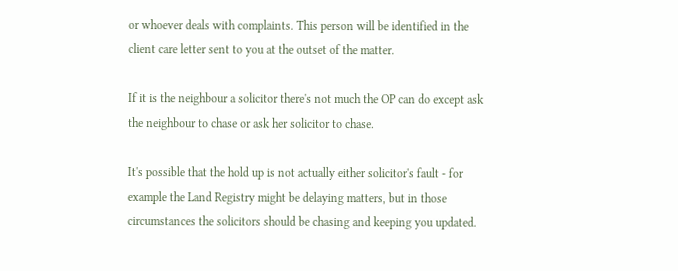or whoever deals with complaints. This person will be identified in the client care letter sent to you at the outset of the matter.

If it is the neighbour a solicitor there's not much the OP can do except ask the neighbour to chase or ask her solicitor to chase.

It's possible that the hold up is not actually either solicitor's fault - for example the Land Registry might be delaying matters, but in those circumstances the solicitors should be chasing and keeping you updated.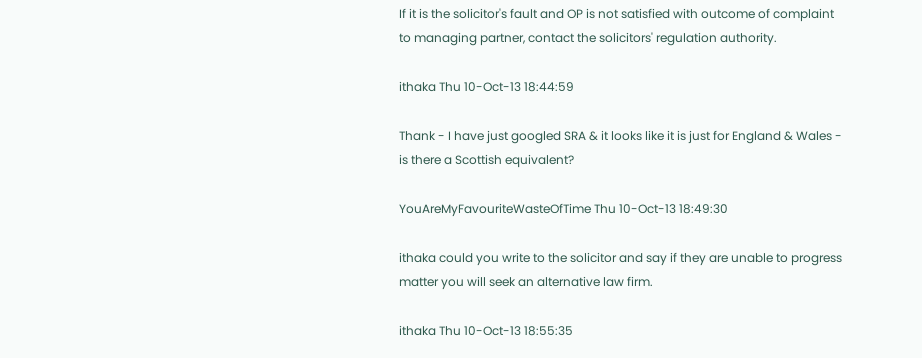If it is the solicitor's fault and OP is not satisfied with outcome of complaint to managing partner, contact the solicitors' regulation authority.

ithaka Thu 10-Oct-13 18:44:59

Thank - I have just googled SRA & it looks like it is just for England & Wales - is there a Scottish equivalent?

YouAreMyFavouriteWasteOfTime Thu 10-Oct-13 18:49:30

ithaka could you write to the solicitor and say if they are unable to progress matter you will seek an alternative law firm.

ithaka Thu 10-Oct-13 18:55:35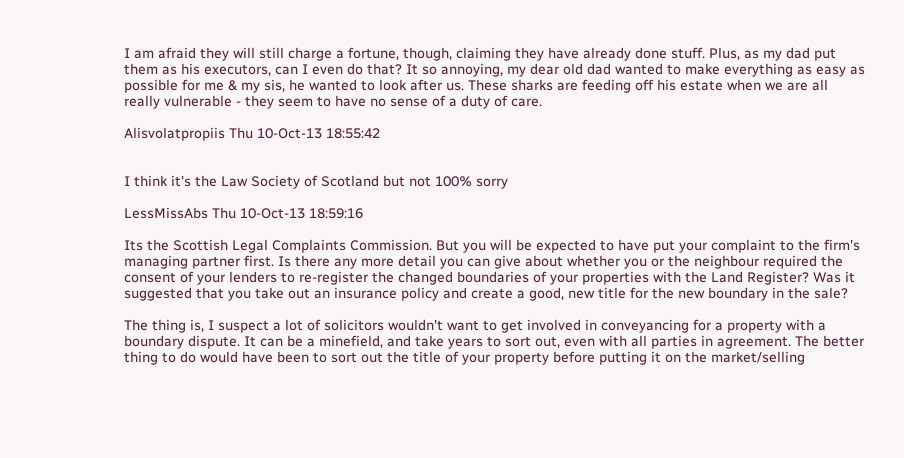I am afraid they will still charge a fortune, though, claiming they have already done stuff. Plus, as my dad put them as his executors, can I even do that? It so annoying, my dear old dad wanted to make everything as easy as possible for me & my sis, he wanted to look after us. These sharks are feeding off his estate when we are all really vulnerable - they seem to have no sense of a duty of care.

Alisvolatpropiis Thu 10-Oct-13 18:55:42


I think it's the Law Society of Scotland but not 100% sorry

LessMissAbs Thu 10-Oct-13 18:59:16

Its the Scottish Legal Complaints Commission. But you will be expected to have put your complaint to the firm's managing partner first. Is there any more detail you can give about whether you or the neighbour required the consent of your lenders to re-register the changed boundaries of your properties with the Land Register? Was it suggested that you take out an insurance policy and create a good, new title for the new boundary in the sale?

The thing is, I suspect a lot of solicitors wouldn't want to get involved in conveyancing for a property with a boundary dispute. It can be a minefield, and take years to sort out, even with all parties in agreement. The better thing to do would have been to sort out the title of your property before putting it on the market/selling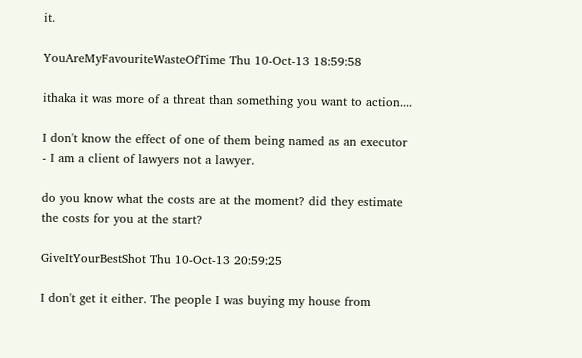it.

YouAreMyFavouriteWasteOfTime Thu 10-Oct-13 18:59:58

ithaka it was more of a threat than something you want to action....

I don't know the effect of one of them being named as an executor - I am a client of lawyers not a lawyer.

do you know what the costs are at the moment? did they estimate the costs for you at the start?

GiveItYourBestShot Thu 10-Oct-13 20:59:25

I don't get it either. The people I was buying my house from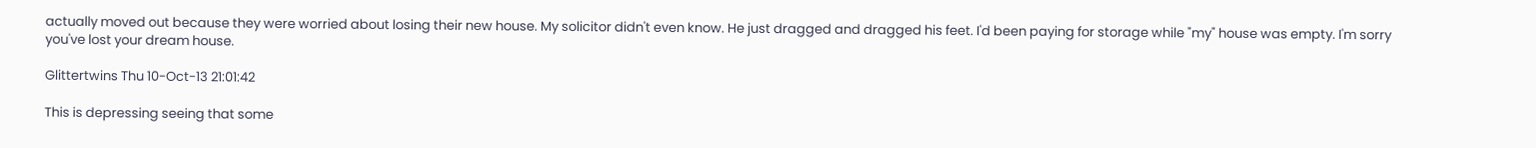actually moved out because they were worried about losing their new house. My solicitor didn't even know. He just dragged and dragged his feet. I'd been paying for storage while "my" house was empty. I'm sorry you've lost your dream house.

Glittertwins Thu 10-Oct-13 21:01:42

This is depressing seeing that some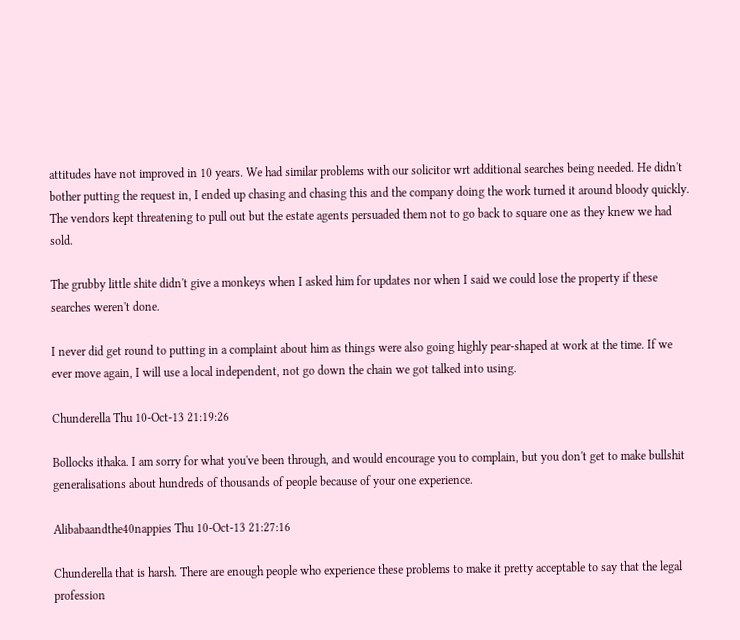attitudes have not improved in 10 years. We had similar problems with our solicitor wrt additional searches being needed. He didn't bother putting the request in, I ended up chasing and chasing this and the company doing the work turned it around bloody quickly. The vendors kept threatening to pull out but the estate agents persuaded them not to go back to square one as they knew we had sold.

The grubby little shite didn't give a monkeys when I asked him for updates nor when I said we could lose the property if these searches weren't done.

I never did get round to putting in a complaint about him as things were also going highly pear-shaped at work at the time. If we ever move again, I will use a local independent, not go down the chain we got talked into using.

Chunderella Thu 10-Oct-13 21:19:26

Bollocks ithaka. I am sorry for what you've been through, and would encourage you to complain, but you don't get to make bullshit generalisations about hundreds of thousands of people because of your one experience.

Alibabaandthe40nappies Thu 10-Oct-13 21:27:16

Chunderella that is harsh. There are enough people who experience these problems to make it pretty acceptable to say that the legal profession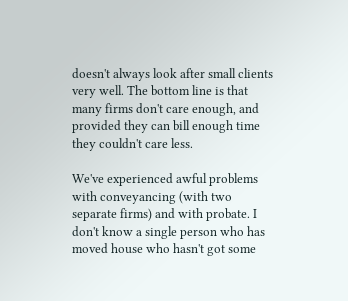doesn't always look after small clients very well. The bottom line is that many firms don't care enough, and provided they can bill enough time they couldn't care less.

We've experienced awful problems with conveyancing (with two separate firms) and with probate. I don't know a single person who has moved house who hasn't got some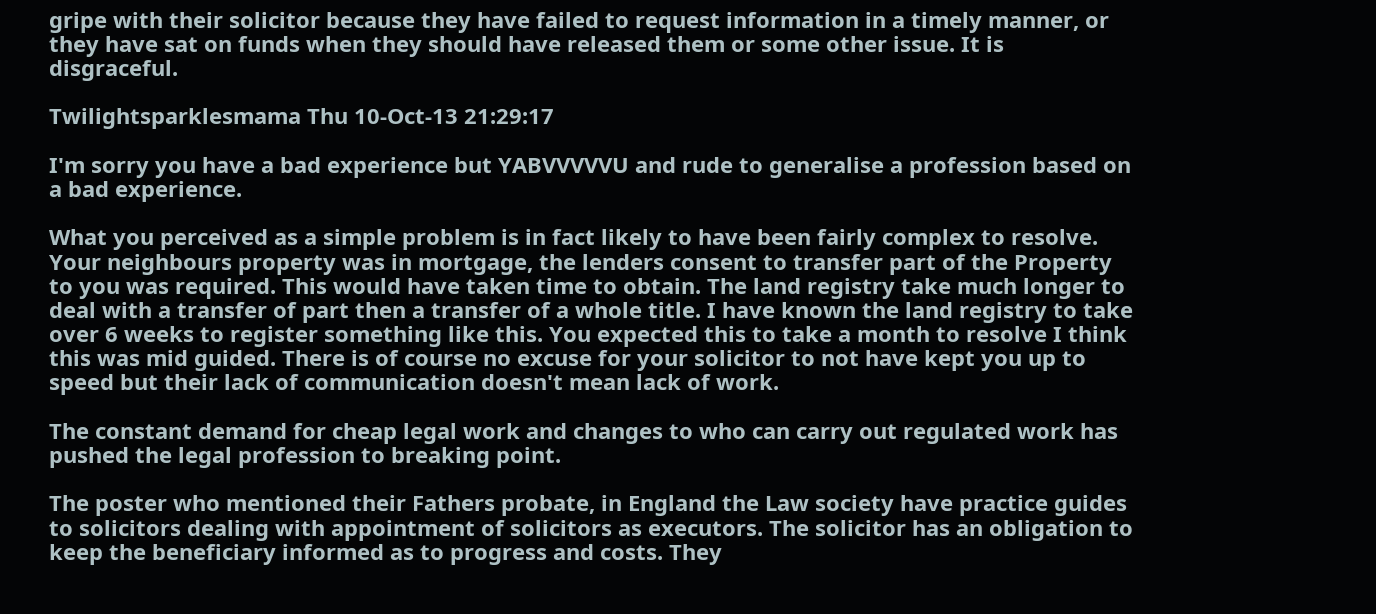gripe with their solicitor because they have failed to request information in a timely manner, or they have sat on funds when they should have released them or some other issue. It is disgraceful.

Twilightsparklesmama Thu 10-Oct-13 21:29:17

I'm sorry you have a bad experience but YABVVVVVU and rude to generalise a profession based on a bad experience.

What you perceived as a simple problem is in fact likely to have been fairly complex to resolve. Your neighbours property was in mortgage, the lenders consent to transfer part of the Property to you was required. This would have taken time to obtain. The land registry take much longer to deal with a transfer of part then a transfer of a whole title. I have known the land registry to take over 6 weeks to register something like this. You expected this to take a month to resolve I think this was mid guided. There is of course no excuse for your solicitor to not have kept you up to speed but their lack of communication doesn't mean lack of work.

The constant demand for cheap legal work and changes to who can carry out regulated work has pushed the legal profession to breaking point.

The poster who mentioned their Fathers probate, in England the Law society have practice guides to solicitors dealing with appointment of solicitors as executors. The solicitor has an obligation to keep the beneficiary informed as to progress and costs. They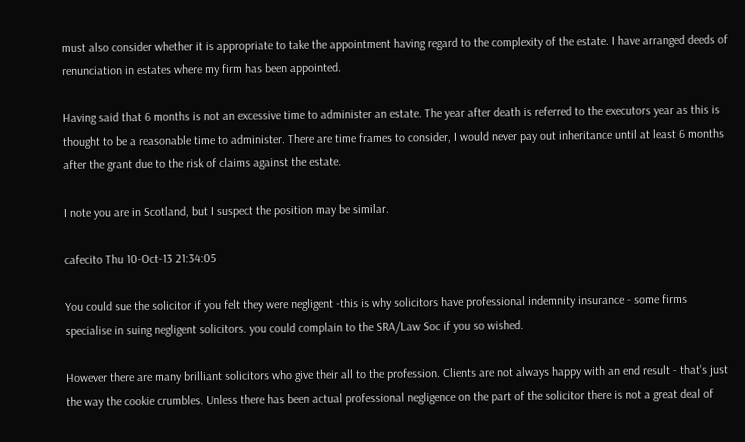must also consider whether it is appropriate to take the appointment having regard to the complexity of the estate. I have arranged deeds of renunciation in estates where my firm has been appointed.

Having said that 6 months is not an excessive time to administer an estate. The year after death is referred to the executors year as this is thought to be a reasonable time to administer. There are time frames to consider, I would never pay out inheritance until at least 6 months after the grant due to the risk of claims against the estate.

I note you are in Scotland, but I suspect the position may be similar.

cafecito Thu 10-Oct-13 21:34:05

You could sue the solicitor if you felt they were negligent -this is why solicitors have professional indemnity insurance - some firms specialise in suing negligent solicitors. you could complain to the SRA/Law Soc if you so wished.

However there are many brilliant solicitors who give their all to the profession. Clients are not always happy with an end result - that's just the way the cookie crumbles. Unless there has been actual professional negligence on the part of the solicitor there is not a great deal of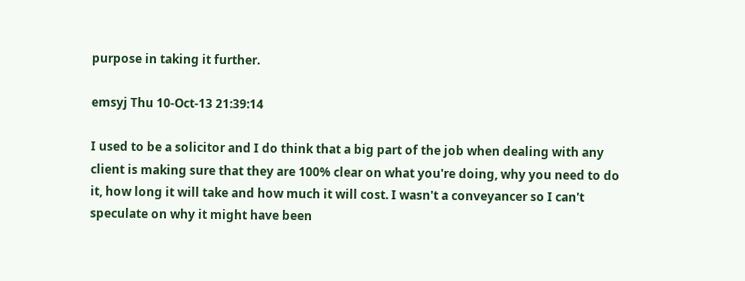purpose in taking it further.

emsyj Thu 10-Oct-13 21:39:14

I used to be a solicitor and I do think that a big part of the job when dealing with any client is making sure that they are 100% clear on what you're doing, why you need to do it, how long it will take and how much it will cost. I wasn't a conveyancer so I can't speculate on why it might have been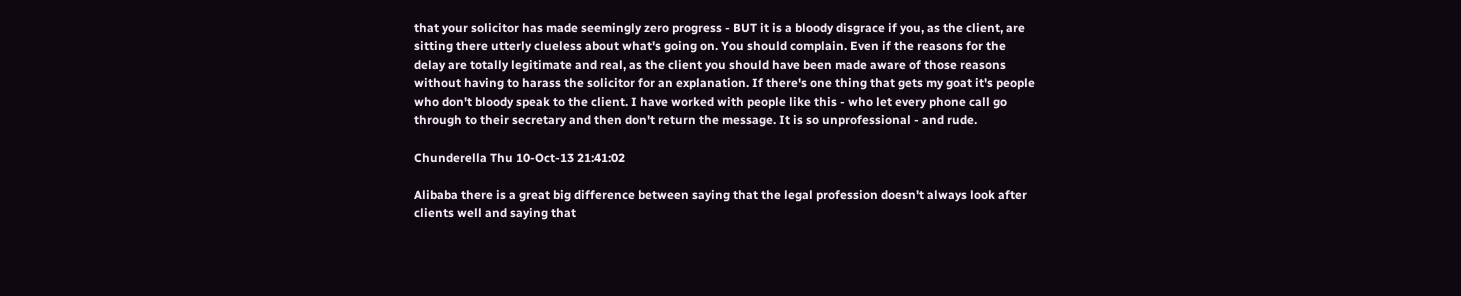that your solicitor has made seemingly zero progress - BUT it is a bloody disgrace if you, as the client, are sitting there utterly clueless about what's going on. You should complain. Even if the reasons for the delay are totally legitimate and real, as the client you should have been made aware of those reasons without having to harass the solicitor for an explanation. If there's one thing that gets my goat it's people who don't bloody speak to the client. I have worked with people like this - who let every phone call go through to their secretary and then don't return the message. It is so unprofessional - and rude.

Chunderella Thu 10-Oct-13 21:41:02

Alibaba there is a great big difference between saying that the legal profession doesn't always look after clients well and saying that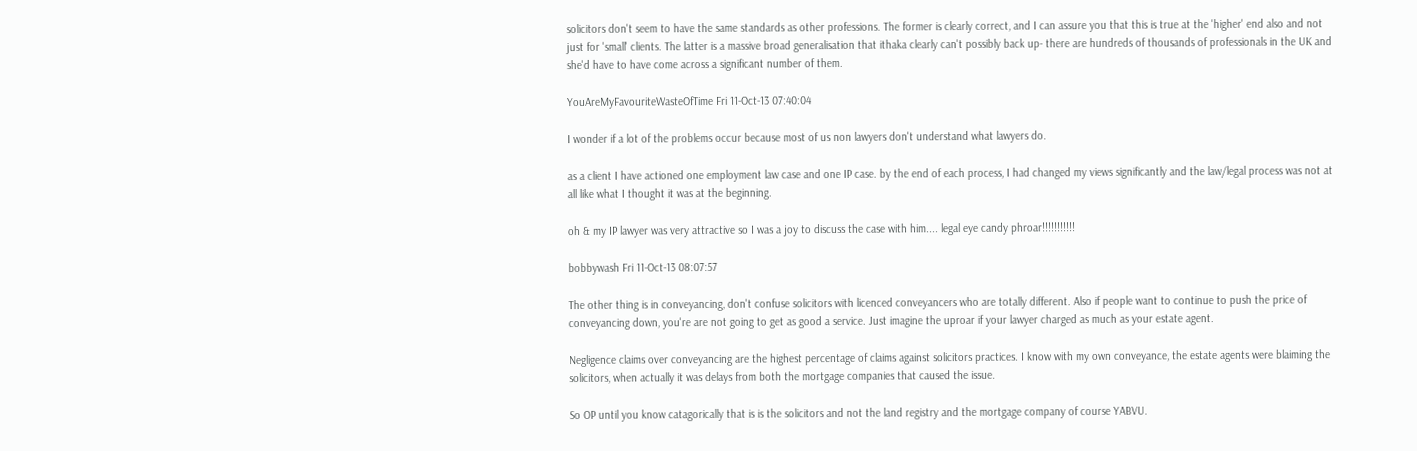solicitors don't seem to have the same standards as other professions. The former is clearly correct, and I can assure you that this is true at the 'higher' end also and not just for 'small' clients. The latter is a massive broad generalisation that ithaka clearly can't possibly back up- there are hundreds of thousands of professionals in the UK and she'd have to have come across a significant number of them.

YouAreMyFavouriteWasteOfTime Fri 11-Oct-13 07:40:04

I wonder if a lot of the problems occur because most of us non lawyers don't understand what lawyers do.

as a client I have actioned one employment law case and one IP case. by the end of each process, I had changed my views significantly and the law/legal process was not at all like what I thought it was at the beginning.

oh & my IP lawyer was very attractive so I was a joy to discuss the case with him.... legal eye candy phroar!!!!!!!!!!!

bobbywash Fri 11-Oct-13 08:07:57

The other thing is in conveyancing, don't confuse solicitors with licenced conveyancers who are totally different. Also if people want to continue to push the price of conveyancing down, you're are not going to get as good a service. Just imagine the uproar if your lawyer charged as much as your estate agent.

Negligence claims over conveyancing are the highest percentage of claims against solicitors practices. I know with my own conveyance, the estate agents were blaiming the solicitors, when actually it was delays from both the mortgage companies that caused the issue.

So OP until you know catagorically that is is the solicitors and not the land registry and the mortgage company of course YABVU.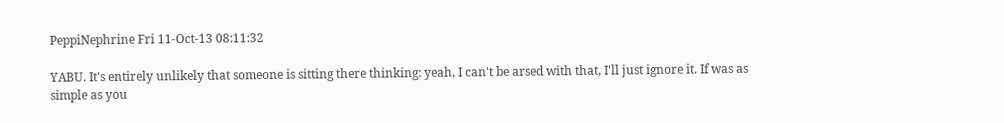PeppiNephrine Fri 11-Oct-13 08:11:32

YABU. It's entirely unlikely that someone is sitting there thinking: yeah, I can't be arsed with that, I'll just ignore it. If was as simple as you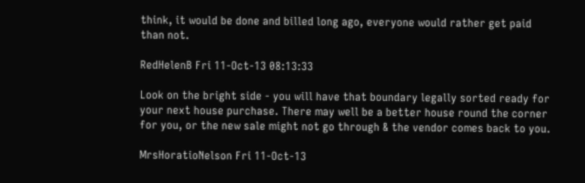think, it would be done and billed long ago, everyone would rather get paid than not.

RedHelenB Fri 11-Oct-13 08:13:33

Look on the bright side - you will have that boundary legally sorted ready for your next house purchase. There may well be a better house round the corner for you, or the new sale might not go through & the vendor comes back to you.

MrsHoratioNelson Fri 11-Oct-13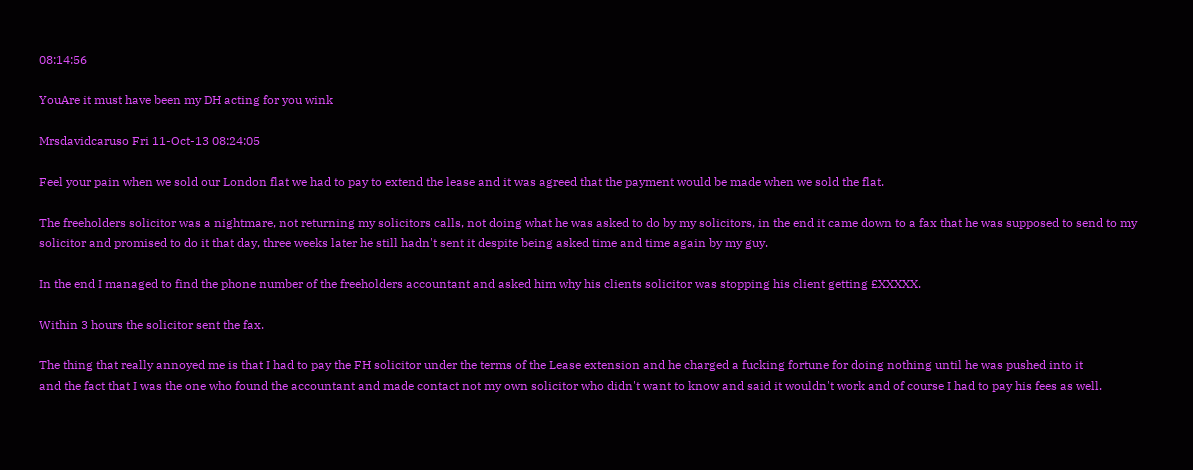08:14:56

YouAre it must have been my DH acting for you wink

Mrsdavidcaruso Fri 11-Oct-13 08:24:05

Feel your pain when we sold our London flat we had to pay to extend the lease and it was agreed that the payment would be made when we sold the flat.

The freeholders solicitor was a nightmare, not returning my solicitors calls, not doing what he was asked to do by my solicitors, in the end it came down to a fax that he was supposed to send to my solicitor and promised to do it that day, three weeks later he still hadn't sent it despite being asked time and time again by my guy.

In the end I managed to find the phone number of the freeholders accountant and asked him why his clients solicitor was stopping his client getting £XXXXX.

Within 3 hours the solicitor sent the fax.

The thing that really annoyed me is that I had to pay the FH solicitor under the terms of the Lease extension and he charged a fucking fortune for doing nothing until he was pushed into it
and the fact that I was the one who found the accountant and made contact not my own solicitor who didn't want to know and said it wouldn't work and of course I had to pay his fees as well.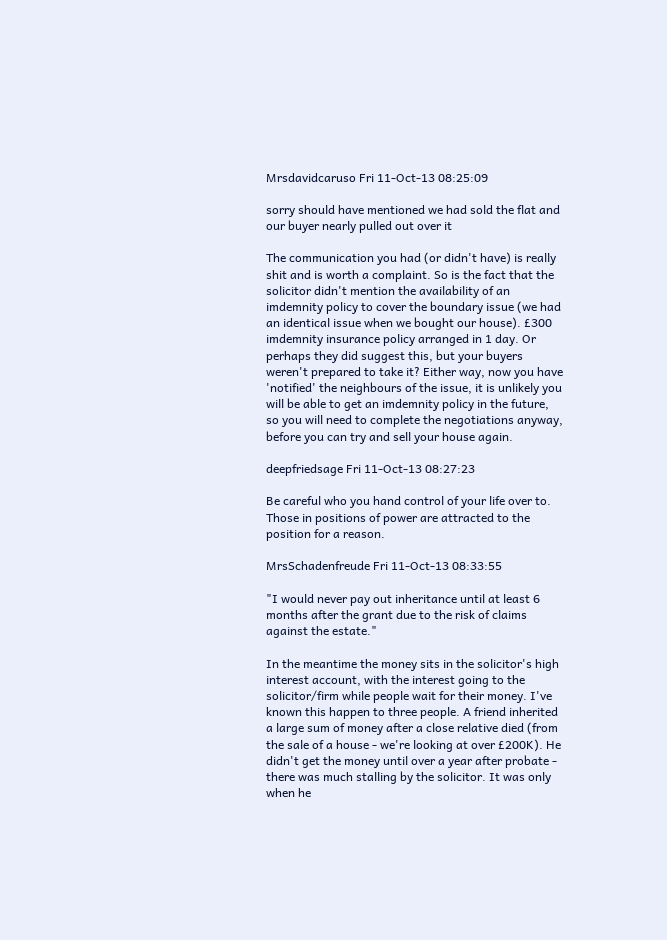Mrsdavidcaruso Fri 11-Oct-13 08:25:09

sorry should have mentioned we had sold the flat and our buyer nearly pulled out over it

The communication you had (or didn't have) is really shit and is worth a complaint. So is the fact that the solicitor didn't mention the availability of an imdemnity policy to cover the boundary issue (we had an identical issue when we bought our house). £300 imdemnity insurance policy arranged in 1 day. Or perhaps they did suggest this, but your buyers weren't prepared to take it? Either way, now you have 'notified' the neighbours of the issue, it is unlikely you will be able to get an imdemnity policy in the future, so you will need to complete the negotiations anyway, before you can try and sell your house again.

deepfriedsage Fri 11-Oct-13 08:27:23

Be careful who you hand control of your life over to. Those in positions of power are attracted to the position for a reason.

MrsSchadenfreude Fri 11-Oct-13 08:33:55

"I would never pay out inheritance until at least 6 months after the grant due to the risk of claims against the estate."

In the meantime the money sits in the solicitor's high interest account, with the interest going to the solicitor/firm while people wait for their money. I've known this happen to three people. A friend inherited a large sum of money after a close relative died (from the sale of a house - we're looking at over £200K). He didn't get the money until over a year after probate - there was much stalling by the solicitor. It was only when he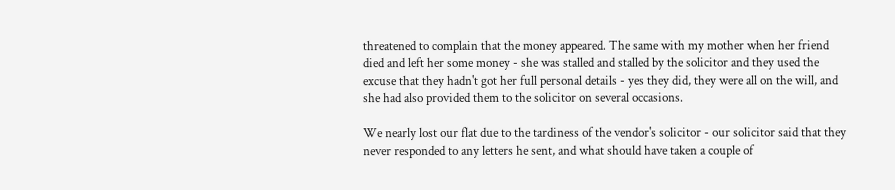threatened to complain that the money appeared. The same with my mother when her friend died and left her some money - she was stalled and stalled by the solicitor and they used the excuse that they hadn't got her full personal details - yes they did, they were all on the will, and she had also provided them to the solicitor on several occasions.

We nearly lost our flat due to the tardiness of the vendor's solicitor - our solicitor said that they never responded to any letters he sent, and what should have taken a couple of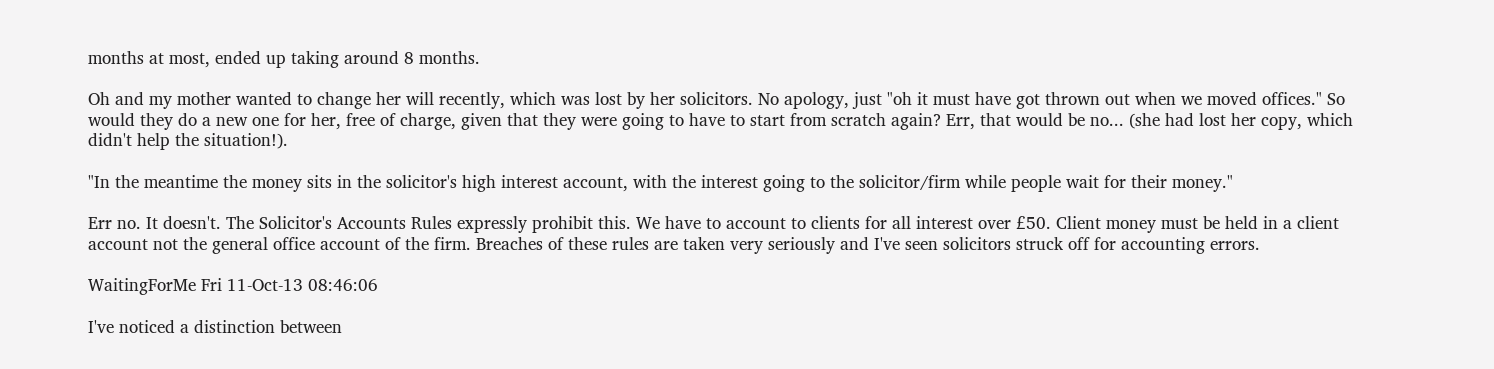months at most, ended up taking around 8 months.

Oh and my mother wanted to change her will recently, which was lost by her solicitors. No apology, just "oh it must have got thrown out when we moved offices." So would they do a new one for her, free of charge, given that they were going to have to start from scratch again? Err, that would be no... (she had lost her copy, which didn't help the situation!).

"In the meantime the money sits in the solicitor's high interest account, with the interest going to the solicitor/firm while people wait for their money."

Err no. It doesn't. The Solicitor's Accounts Rules expressly prohibit this. We have to account to clients for all interest over £50. Client money must be held in a client account not the general office account of the firm. Breaches of these rules are taken very seriously and I've seen solicitors struck off for accounting errors.

WaitingForMe Fri 11-Oct-13 08:46:06

I've noticed a distinction between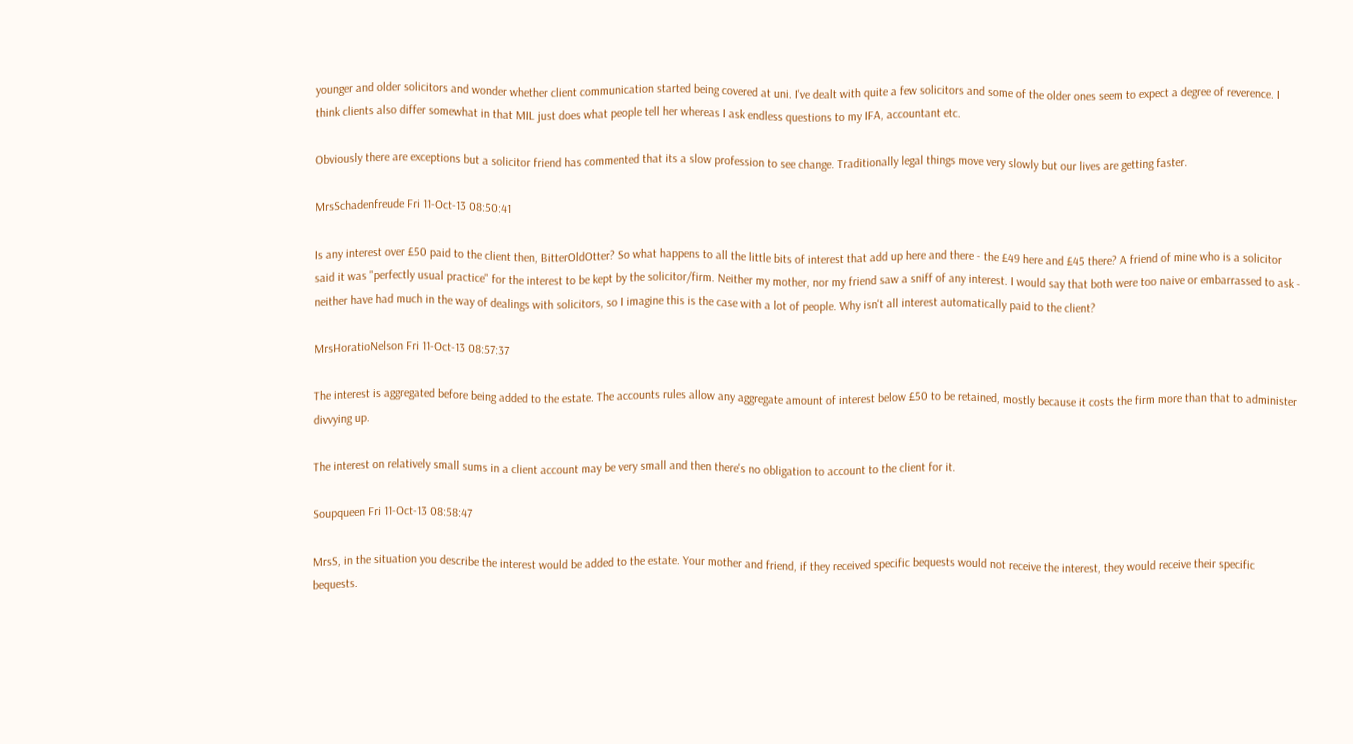younger and older solicitors and wonder whether client communication started being covered at uni. I've dealt with quite a few solicitors and some of the older ones seem to expect a degree of reverence. I think clients also differ somewhat in that MIL just does what people tell her whereas I ask endless questions to my IFA, accountant etc.

Obviously there are exceptions but a solicitor friend has commented that its a slow profession to see change. Traditionally legal things move very slowly but our lives are getting faster.

MrsSchadenfreude Fri 11-Oct-13 08:50:41

Is any interest over £50 paid to the client then, BitterOldOtter? So what happens to all the little bits of interest that add up here and there - the £49 here and £45 there? A friend of mine who is a solicitor said it was "perfectly usual practice" for the interest to be kept by the solicitor/firm. Neither my mother, nor my friend saw a sniff of any interest. I would say that both were too naive or embarrassed to ask - neither have had much in the way of dealings with solicitors, so I imagine this is the case with a lot of people. Why isn't all interest automatically paid to the client?

MrsHoratioNelson Fri 11-Oct-13 08:57:37

The interest is aggregated before being added to the estate. The accounts rules allow any aggregate amount of interest below £50 to be retained, mostly because it costs the firm more than that to administer divvying up.

The interest on relatively small sums in a client account may be very small and then there's no obligation to account to the client for it.

Soupqueen Fri 11-Oct-13 08:58:47

MrsS, in the situation you describe the interest would be added to the estate. Your mother and friend, if they received specific bequests would not receive the interest, they would receive their specific bequests.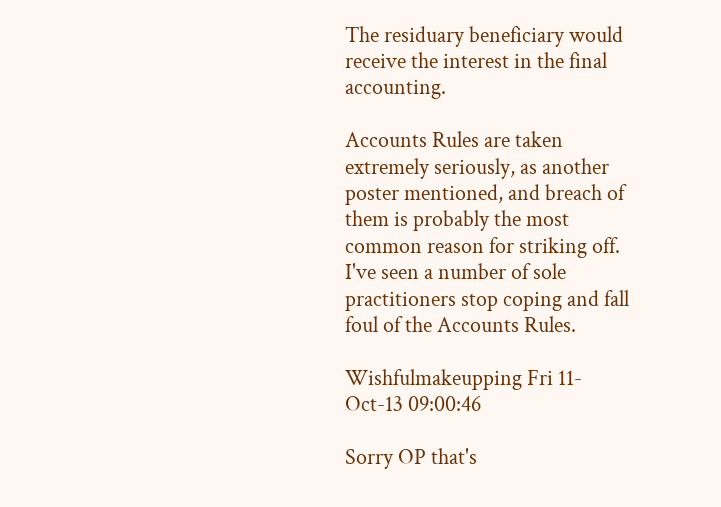The residuary beneficiary would receive the interest in the final accounting.

Accounts Rules are taken extremely seriously, as another poster mentioned, and breach of them is probably the most common reason for striking off. I've seen a number of sole practitioners stop coping and fall foul of the Accounts Rules.

Wishfulmakeupping Fri 11-Oct-13 09:00:46

Sorry OP that's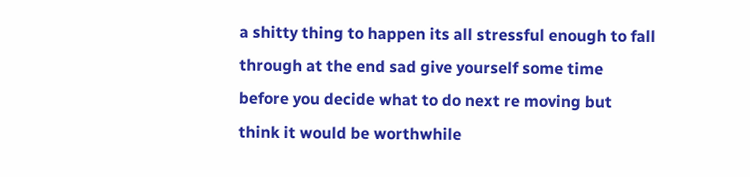a shitty thing to happen its all stressful enough to fall through at the end sad give yourself some time before you decide what to do next re moving but think it would be worthwhile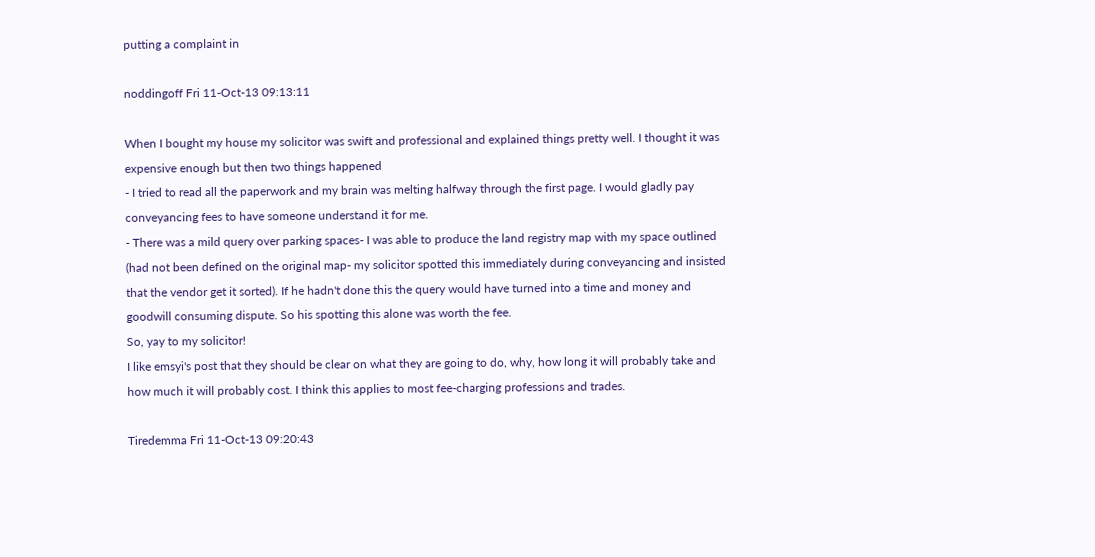putting a complaint in

noddingoff Fri 11-Oct-13 09:13:11

When I bought my house my solicitor was swift and professional and explained things pretty well. I thought it was expensive enough but then two things happened
- I tried to read all the paperwork and my brain was melting halfway through the first page. I would gladly pay conveyancing fees to have someone understand it for me.
- There was a mild query over parking spaces- I was able to produce the land registry map with my space outlined (had not been defined on the original map- my solicitor spotted this immediately during conveyancing and insisted that the vendor get it sorted). If he hadn't done this the query would have turned into a time and money and goodwill consuming dispute. So his spotting this alone was worth the fee.
So, yay to my solicitor!
I like emsyi's post that they should be clear on what they are going to do, why, how long it will probably take and how much it will probably cost. I think this applies to most fee-charging professions and trades.

Tiredemma Fri 11-Oct-13 09:20:43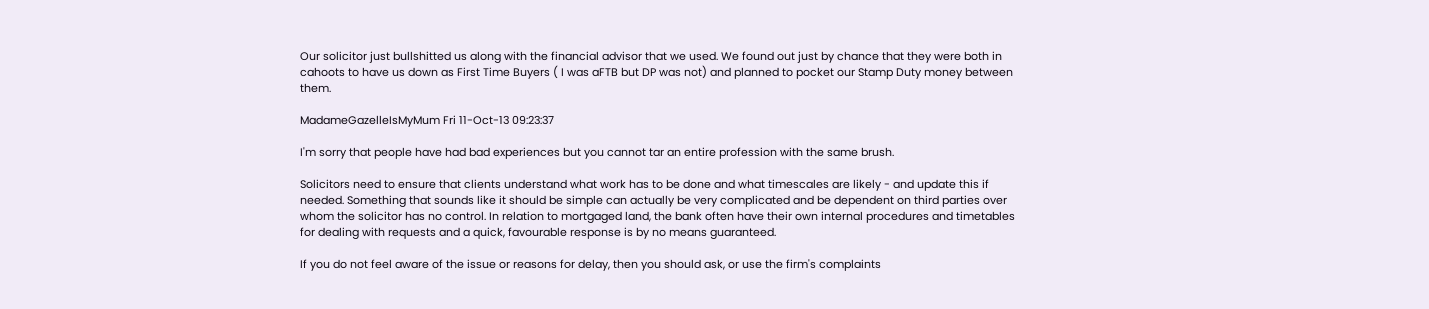Our solicitor just bullshitted us along with the financial advisor that we used. We found out just by chance that they were both in cahoots to have us down as First Time Buyers ( I was aFTB but DP was not) and planned to pocket our Stamp Duty money between them.

MadameGazelleIsMyMum Fri 11-Oct-13 09:23:37

I'm sorry that people have had bad experiences but you cannot tar an entire profession with the same brush.

Solicitors need to ensure that clients understand what work has to be done and what timescales are likely - and update this if needed. Something that sounds like it should be simple can actually be very complicated and be dependent on third parties over whom the solicitor has no control. In relation to mortgaged land, the bank often have their own internal procedures and timetables for dealing with requests and a quick, favourable response is by no means guaranteed.

If you do not feel aware of the issue or reasons for delay, then you should ask, or use the firm's complaints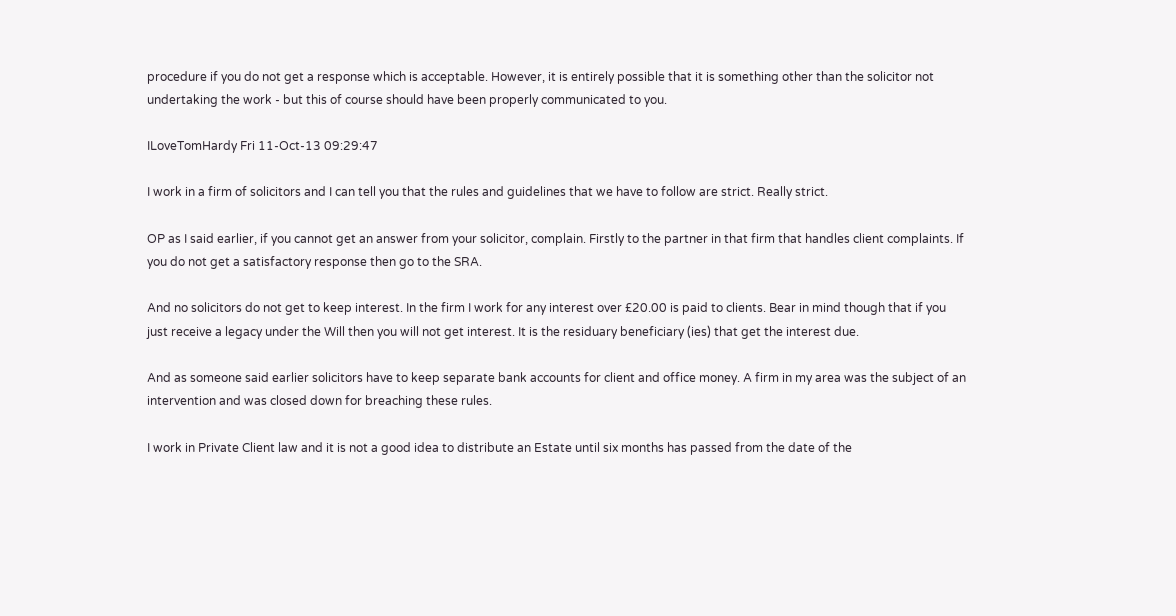procedure if you do not get a response which is acceptable. However, it is entirely possible that it is something other than the solicitor not undertaking the work - but this of course should have been properly communicated to you.

ILoveTomHardy Fri 11-Oct-13 09:29:47

I work in a firm of solicitors and I can tell you that the rules and guidelines that we have to follow are strict. Really strict.

OP as I said earlier, if you cannot get an answer from your solicitor, complain. Firstly to the partner in that firm that handles client complaints. If you do not get a satisfactory response then go to the SRA.

And no solicitors do not get to keep interest. In the firm I work for any interest over £20.00 is paid to clients. Bear in mind though that if you just receive a legacy under the Will then you will not get interest. It is the residuary beneficiary (ies) that get the interest due.

And as someone said earlier solicitors have to keep separate bank accounts for client and office money. A firm in my area was the subject of an intervention and was closed down for breaching these rules.

I work in Private Client law and it is not a good idea to distribute an Estate until six months has passed from the date of the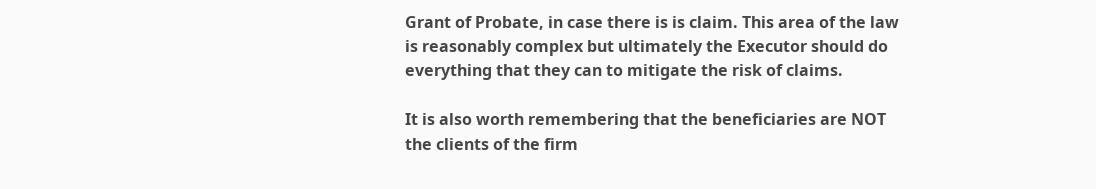Grant of Probate, in case there is is claim. This area of the law is reasonably complex but ultimately the Executor should do everything that they can to mitigate the risk of claims.

It is also worth remembering that the beneficiaries are NOT the clients of the firm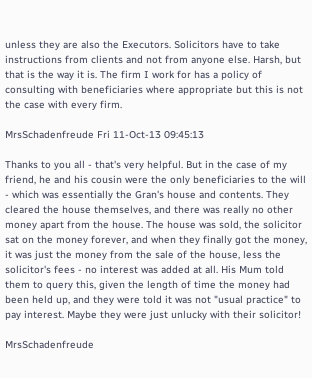unless they are also the Executors. Solicitors have to take instructions from clients and not from anyone else. Harsh, but that is the way it is. The firm I work for has a policy of consulting with beneficiaries where appropriate but this is not the case with every firm.

MrsSchadenfreude Fri 11-Oct-13 09:45:13

Thanks to you all - that's very helpful. But in the case of my friend, he and his cousin were the only beneficiaries to the will - which was essentially the Gran's house and contents. They cleared the house themselves, and there was really no other money apart from the house. The house was sold, the solicitor sat on the money forever, and when they finally got the money, it was just the money from the sale of the house, less the solicitor's fees - no interest was added at all. His Mum told them to query this, given the length of time the money had been held up, and they were told it was not "usual practice" to pay interest. Maybe they were just unlucky with their solicitor!

MrsSchadenfreude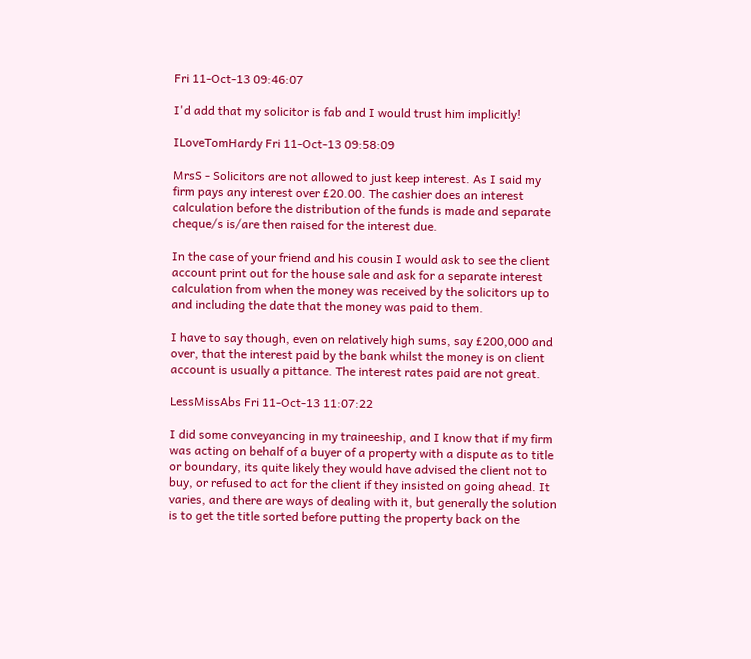Fri 11-Oct-13 09:46:07

I'd add that my solicitor is fab and I would trust him implicitly!

ILoveTomHardy Fri 11-Oct-13 09:58:09

MrsS - Solicitors are not allowed to just keep interest. As I said my firm pays any interest over £20.00. The cashier does an interest calculation before the distribution of the funds is made and separate cheque/s is/are then raised for the interest due.

In the case of your friend and his cousin I would ask to see the client account print out for the house sale and ask for a separate interest calculation from when the money was received by the solicitors up to and including the date that the money was paid to them.

I have to say though, even on relatively high sums, say £200,000 and over, that the interest paid by the bank whilst the money is on client account is usually a pittance. The interest rates paid are not great.

LessMissAbs Fri 11-Oct-13 11:07:22

I did some conveyancing in my traineeship, and I know that if my firm was acting on behalf of a buyer of a property with a dispute as to title or boundary, its quite likely they would have advised the client not to buy, or refused to act for the client if they insisted on going ahead. It varies, and there are ways of dealing with it, but generally the solution is to get the title sorted before putting the property back on the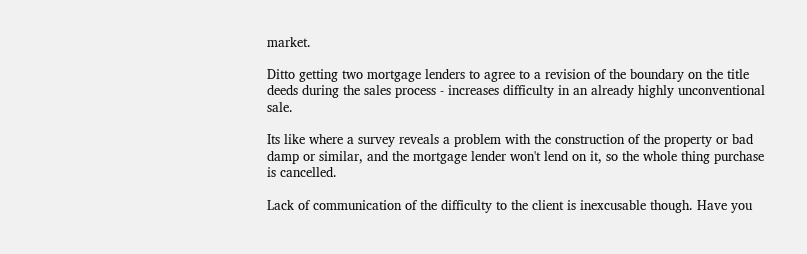market.

Ditto getting two mortgage lenders to agree to a revision of the boundary on the title deeds during the sales process - increases difficulty in an already highly unconventional sale.

Its like where a survey reveals a problem with the construction of the property or bad damp or similar, and the mortgage lender won't lend on it, so the whole thing purchase is cancelled.

Lack of communication of the difficulty to the client is inexcusable though. Have you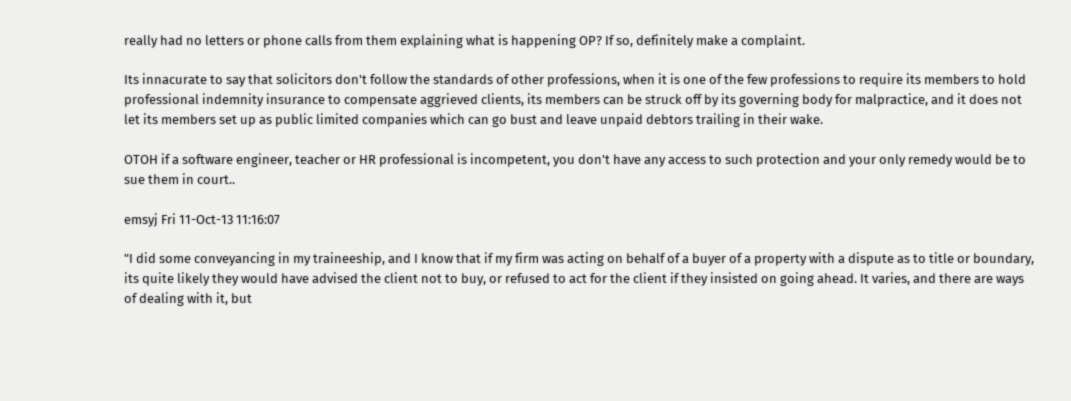really had no letters or phone calls from them explaining what is happening OP? If so, definitely make a complaint.

Its innacurate to say that solicitors don't follow the standards of other professions, when it is one of the few professions to require its members to hold professional indemnity insurance to compensate aggrieved clients, its members can be struck off by its governing body for malpractice, and it does not let its members set up as public limited companies which can go bust and leave unpaid debtors trailing in their wake.

OTOH if a software engineer, teacher or HR professional is incompetent, you don't have any access to such protection and your only remedy would be to sue them in court..

emsyj Fri 11-Oct-13 11:16:07

"I did some conveyancing in my traineeship, and I know that if my firm was acting on behalf of a buyer of a property with a dispute as to title or boundary, its quite likely they would have advised the client not to buy, or refused to act for the client if they insisted on going ahead. It varies, and there are ways of dealing with it, but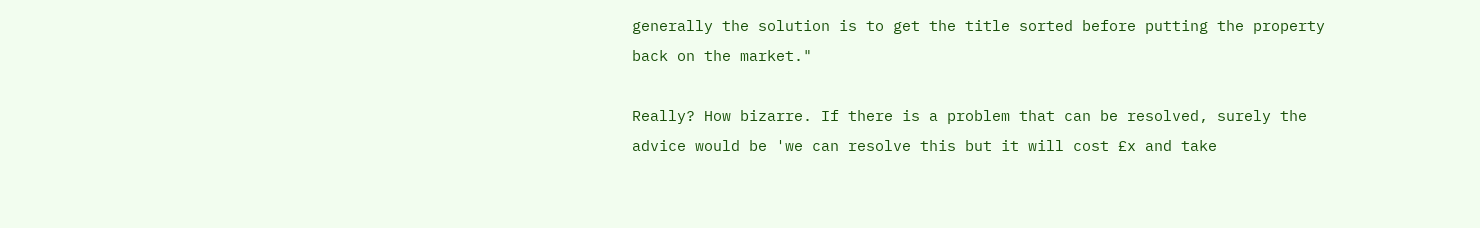generally the solution is to get the title sorted before putting the property back on the market."

Really? How bizarre. If there is a problem that can be resolved, surely the advice would be 'we can resolve this but it will cost £x and take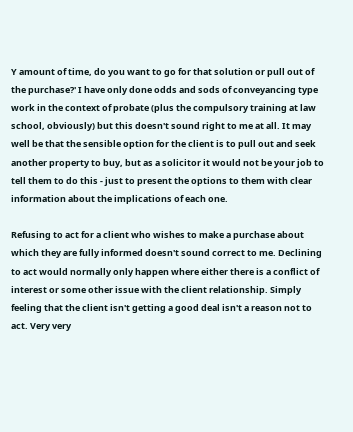Y amount of time, do you want to go for that solution or pull out of the purchase?' I have only done odds and sods of conveyancing type work in the context of probate (plus the compulsory training at law school, obviously) but this doesn't sound right to me at all. It may well be that the sensible option for the client is to pull out and seek another property to buy, but as a solicitor it would not be your job to tell them to do this - just to present the options to them with clear information about the implications of each one.

Refusing to act for a client who wishes to make a purchase about which they are fully informed doesn't sound correct to me. Declining to act would normally only happen where either there is a conflict of interest or some other issue with the client relationship. Simply feeling that the client isn't getting a good deal isn't a reason not to act. Very very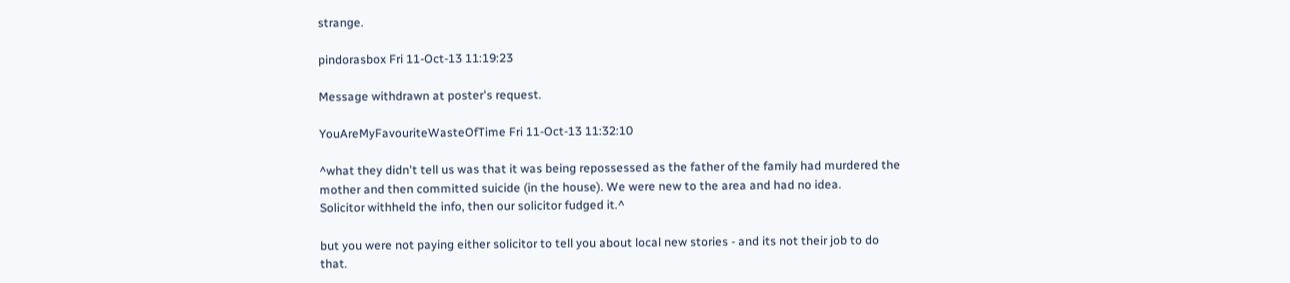strange.

pindorasbox Fri 11-Oct-13 11:19:23

Message withdrawn at poster's request.

YouAreMyFavouriteWasteOfTime Fri 11-Oct-13 11:32:10

^what they didn't tell us was that it was being repossessed as the father of the family had murdered the mother and then committed suicide (in the house). We were new to the area and had no idea.
Solicitor withheld the info, then our solicitor fudged it.^

but you were not paying either solicitor to tell you about local new stories - and its not their job to do that.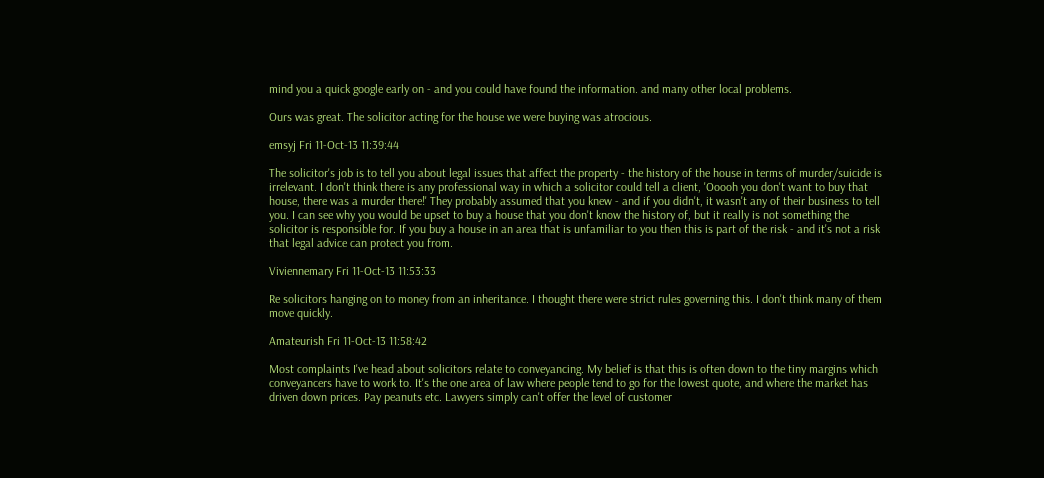mind you a quick google early on - and you could have found the information. and many other local problems.

Ours was great. The solicitor acting for the house we were buying was atrocious.

emsyj Fri 11-Oct-13 11:39:44

The solicitor's job is to tell you about legal issues that affect the property - the history of the house in terms of murder/suicide is irrelevant. I don't think there is any professional way in which a solicitor could tell a client, 'Ooooh you don't want to buy that house, there was a murder there!' They probably assumed that you knew - and if you didn't, it wasn't any of their business to tell you. I can see why you would be upset to buy a house that you don't know the history of, but it really is not something the solicitor is responsible for. If you buy a house in an area that is unfamiliar to you then this is part of the risk - and it's not a risk that legal advice can protect you from.

Viviennemary Fri 11-Oct-13 11:53:33

Re solicitors hanging on to money from an inheritance. I thought there were strict rules governing this. I don't think many of them move quickly.

Amateurish Fri 11-Oct-13 11:58:42

Most complaints I've head about solicitors relate to conveyancing. My belief is that this is often down to the tiny margins which conveyancers have to work to. It's the one area of law where people tend to go for the lowest quote, and where the market has driven down prices. Pay peanuts etc. Lawyers simply can't offer the level of customer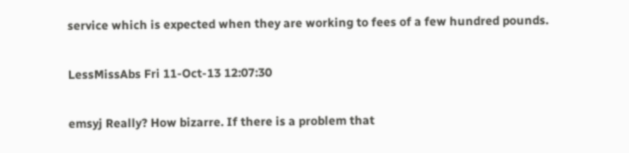service which is expected when they are working to fees of a few hundred pounds.

LessMissAbs Fri 11-Oct-13 12:07:30

emsyj Really? How bizarre. If there is a problem that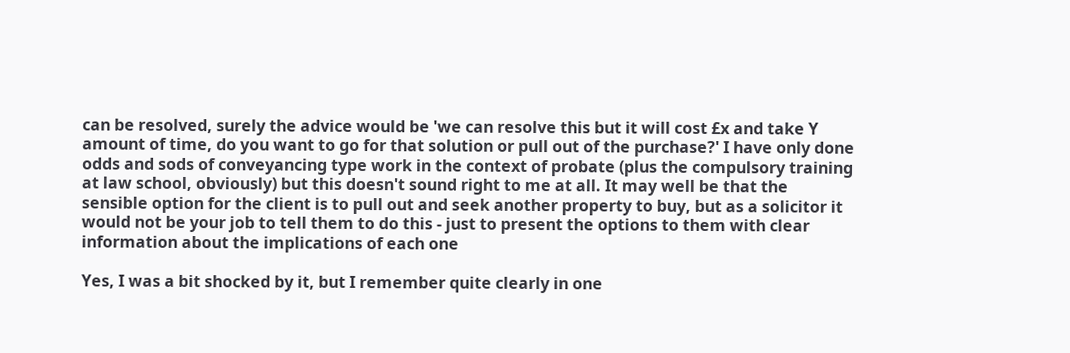can be resolved, surely the advice would be 'we can resolve this but it will cost £x and take Y amount of time, do you want to go for that solution or pull out of the purchase?' I have only done odds and sods of conveyancing type work in the context of probate (plus the compulsory training at law school, obviously) but this doesn't sound right to me at all. It may well be that the sensible option for the client is to pull out and seek another property to buy, but as a solicitor it would not be your job to tell them to do this - just to present the options to them with clear information about the implications of each one

Yes, I was a bit shocked by it, but I remember quite clearly in one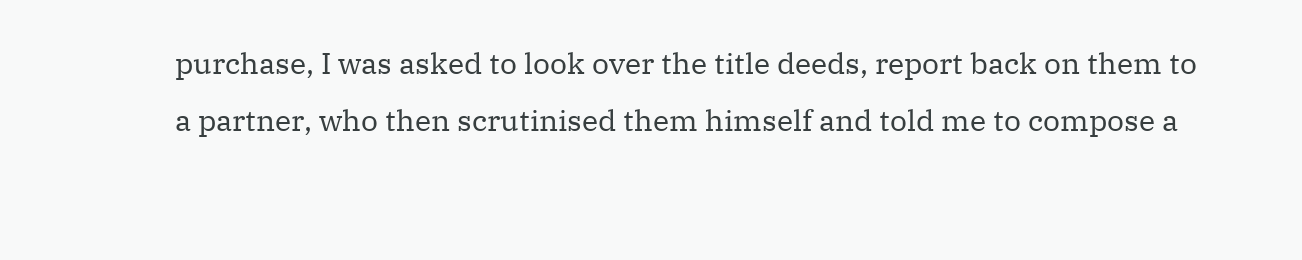purchase, I was asked to look over the title deeds, report back on them to a partner, who then scrutinised them himself and told me to compose a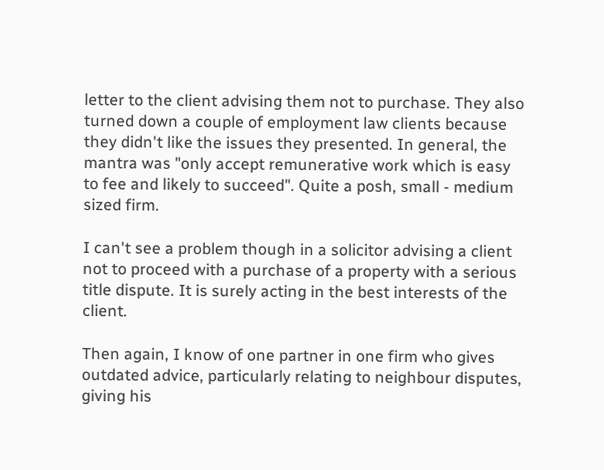letter to the client advising them not to purchase. They also turned down a couple of employment law clients because they didn't like the issues they presented. In general, the mantra was "only accept remunerative work which is easy to fee and likely to succeed". Quite a posh, small - medium sized firm.

I can't see a problem though in a solicitor advising a client not to proceed with a purchase of a property with a serious title dispute. It is surely acting in the best interests of the client.

Then again, I know of one partner in one firm who gives outdated advice, particularly relating to neighbour disputes, giving his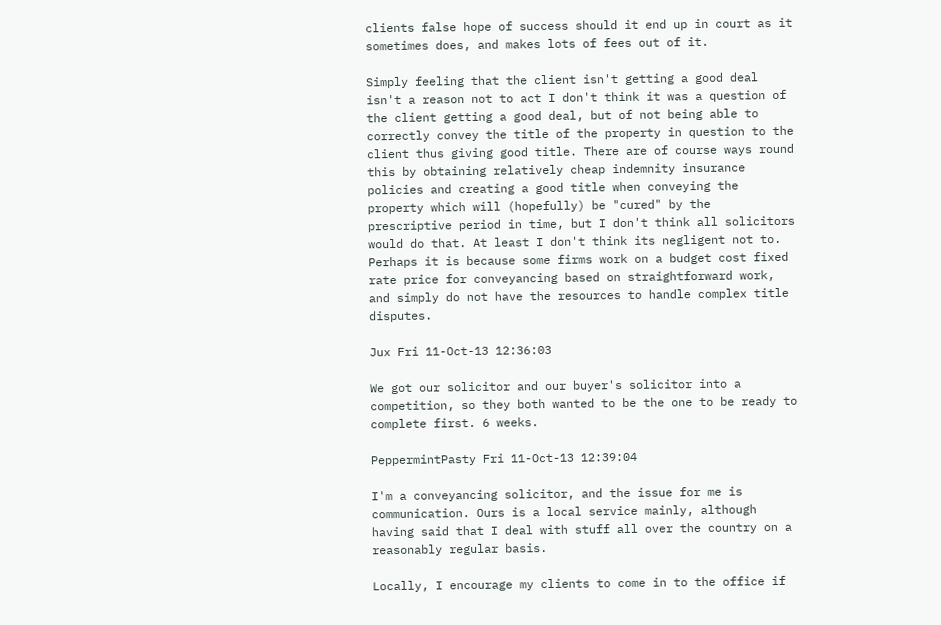clients false hope of success should it end up in court as it sometimes does, and makes lots of fees out of it.

Simply feeling that the client isn't getting a good deal isn't a reason not to act I don't think it was a question of the client getting a good deal, but of not being able to correctly convey the title of the property in question to the client thus giving good title. There are of course ways round this by obtaining relatively cheap indemnity insurance policies and creating a good title when conveying the property which will (hopefully) be "cured" by the prescriptive period in time, but I don't think all solicitors would do that. At least I don't think its negligent not to. Perhaps it is because some firms work on a budget cost fixed rate price for conveyancing based on straightforward work, and simply do not have the resources to handle complex title disputes.

Jux Fri 11-Oct-13 12:36:03

We got our solicitor and our buyer's solicitor into a competition, so they both wanted to be the one to be ready to complete first. 6 weeks.

PeppermintPasty Fri 11-Oct-13 12:39:04

I'm a conveyancing solicitor, and the issue for me is communication. Ours is a local service mainly, although having said that I deal with stuff all over the country on a reasonably regular basis.

Locally, I encourage my clients to come in to the office if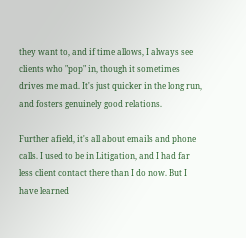they want to, and if time allows, I always see clients who "pop" in, though it sometimes drives me mad. It's just quicker in the long run, and fosters genuinely good relations.

Further afield, it's all about emails and phone calls. I used to be in Litigation, and I had far less client contact there than I do now. But I have learned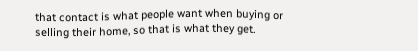that contact is what people want when buying or selling their home, so that is what they get.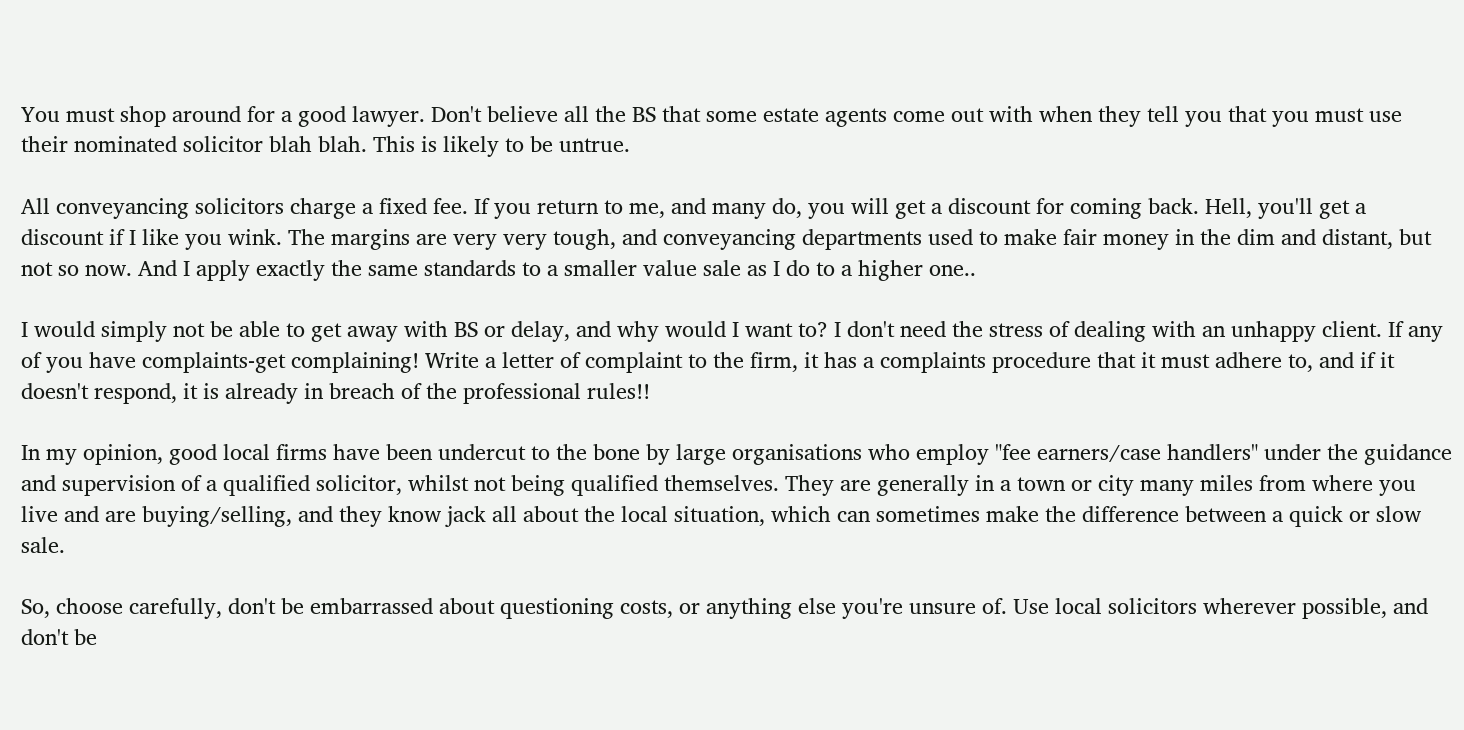You must shop around for a good lawyer. Don't believe all the BS that some estate agents come out with when they tell you that you must use their nominated solicitor blah blah. This is likely to be untrue.

All conveyancing solicitors charge a fixed fee. If you return to me, and many do, you will get a discount for coming back. Hell, you'll get a discount if I like you wink. The margins are very very tough, and conveyancing departments used to make fair money in the dim and distant, but not so now. And I apply exactly the same standards to a smaller value sale as I do to a higher one..

I would simply not be able to get away with BS or delay, and why would I want to? I don't need the stress of dealing with an unhappy client. If any of you have complaints-get complaining! Write a letter of complaint to the firm, it has a complaints procedure that it must adhere to, and if it doesn't respond, it is already in breach of the professional rules!!

In my opinion, good local firms have been undercut to the bone by large organisations who employ "fee earners/case handlers" under the guidance and supervision of a qualified solicitor, whilst not being qualified themselves. They are generally in a town or city many miles from where you live and are buying/selling, and they know jack all about the local situation, which can sometimes make the difference between a quick or slow sale.

So, choose carefully, don't be embarrassed about questioning costs, or anything else you're unsure of. Use local solicitors wherever possible, and don't be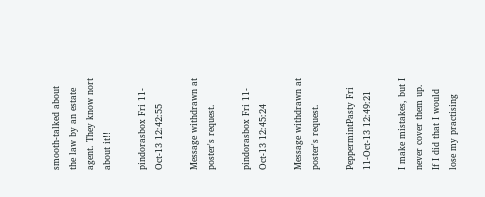smooth-talked about the law by an estate agent. They know nort about it!!

pindorasbox Fri 11-Oct-13 12:42:55

Message withdrawn at poster's request.

pindorasbox Fri 11-Oct-13 12:45:24

Message withdrawn at poster's request.

PeppermintPasty Fri 11-Oct-13 12:49:21

I make mistakes, but I never cover them up. If I did that I would lose my practising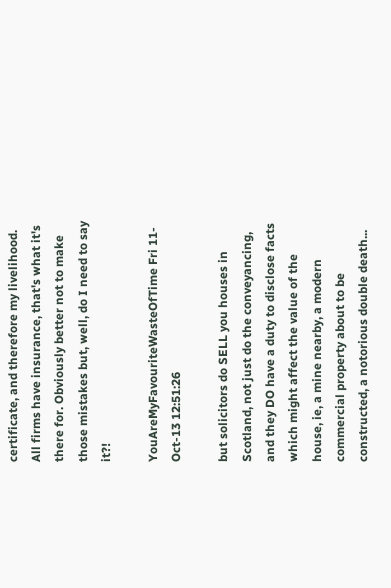certificate, and therefore my livelihood. All firms have insurance, that's what it's there for. Obviously better not to make those mistakes but, well, do I need to say it?!

YouAreMyFavouriteWasteOfTime Fri 11-Oct-13 12:51:26

but solicitors do SELL you houses in Scotland, not just do the conveyancing, and they DO have a duty to disclose facts which might affect the value of the house, ie, a mine nearby, a modern commercial property about to be constructed, a notorious double death...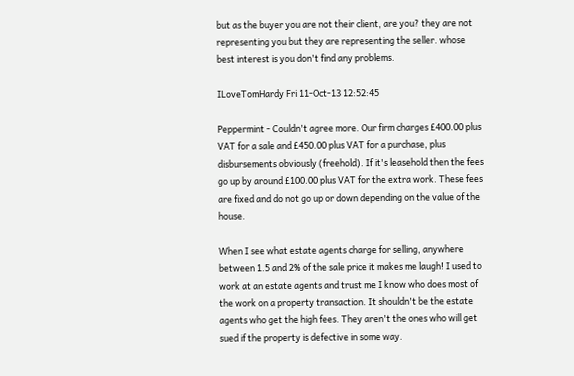but as the buyer you are not their client, are you? they are not representing you but they are representing the seller. whose best interest is you don't find any problems.

ILoveTomHardy Fri 11-Oct-13 12:52:45

Peppermint - Couldn't agree more. Our firm charges £400.00 plus VAT for a sale and £450.00 plus VAT for a purchase, plus disbursements obviously (freehold). If it's leasehold then the fees go up by around £100.00 plus VAT for the extra work. These fees are fixed and do not go up or down depending on the value of the house.

When I see what estate agents charge for selling, anywhere between 1.5 and 2% of the sale price it makes me laugh! I used to work at an estate agents and trust me I know who does most of the work on a property transaction. It shouldn't be the estate agents who get the high fees. They aren't the ones who will get sued if the property is defective in some way.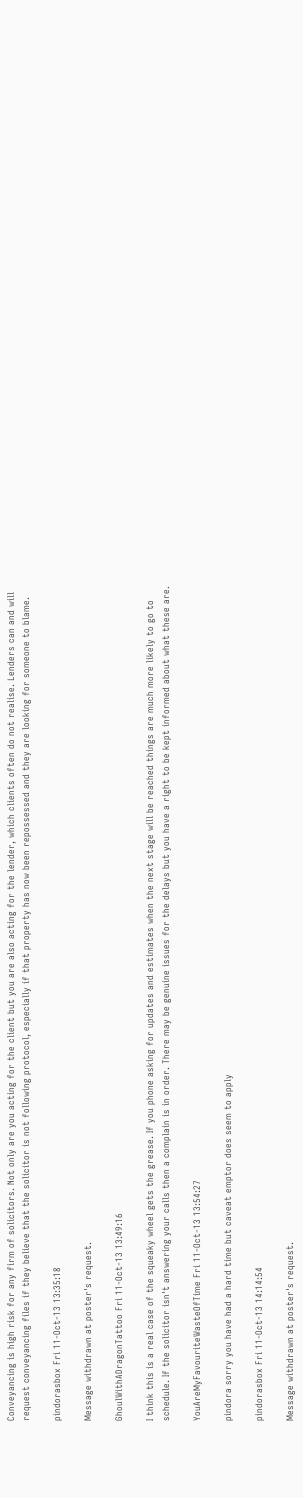Conveyancing is high risk for any firm of solicitors. Not only are you acting for the client but you are also acting for the lender, which clients often do not realise. Lenders can and will request conveyancing files if they believe that the solicitor is not following protocol, especially if that property has now been repossessed and they are looking for someone to blame.

pindorasbox Fri 11-Oct-13 13:35:18

Message withdrawn at poster's request.

GhoulWithADragonTattoo Fri 11-Oct-13 13:49:16

I think this is a real case of the squeaky wheel gets the grease. If you phone asking for updates and estimates when the next stage will be reached things are much more likely to go to schedule. If the solicitor isn't answering your calls then a complain is in order. There may be genuine issues for the delays but you have a right to be kept informed about what these are.

YouAreMyFavouriteWasteOfTime Fri 11-Oct-13 13:54:27

pindora sorry you have had a hard time but caveat emptor does seem to apply

pindorasbox Fri 11-Oct-13 14:14:54

Message withdrawn at poster's request.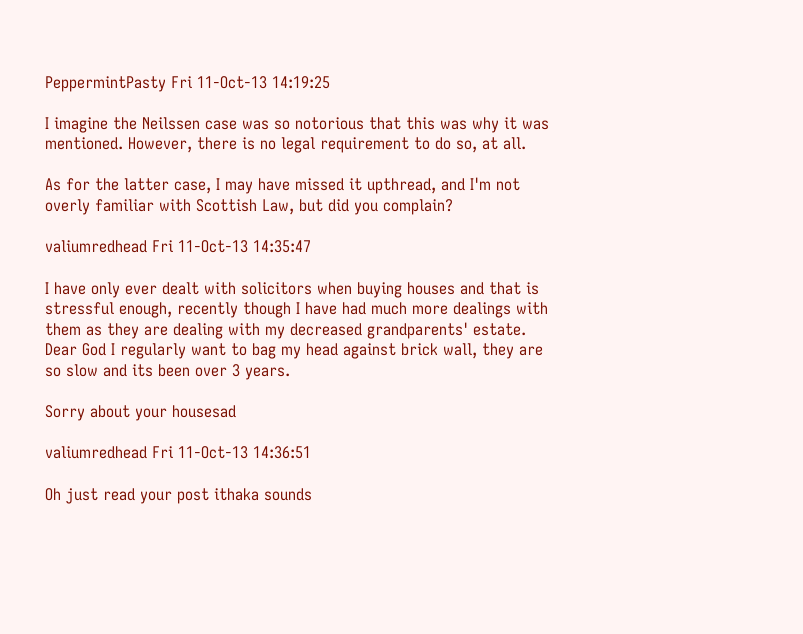PeppermintPasty Fri 11-Oct-13 14:19:25

I imagine the Neilssen case was so notorious that this was why it was mentioned. However, there is no legal requirement to do so, at all.

As for the latter case, I may have missed it upthread, and I'm not overly familiar with Scottish Law, but did you complain?

valiumredhead Fri 11-Oct-13 14:35:47

I have only ever dealt with solicitors when buying houses and that is stressful enough, recently though I have had much more dealings with them as they are dealing with my decreased grandparents' estate. Dear God I regularly want to bag my head against brick wall, they are so slow and its been over 3 years.

Sorry about your housesad

valiumredhead Fri 11-Oct-13 14:36:51

Oh just read your post ithaka sounds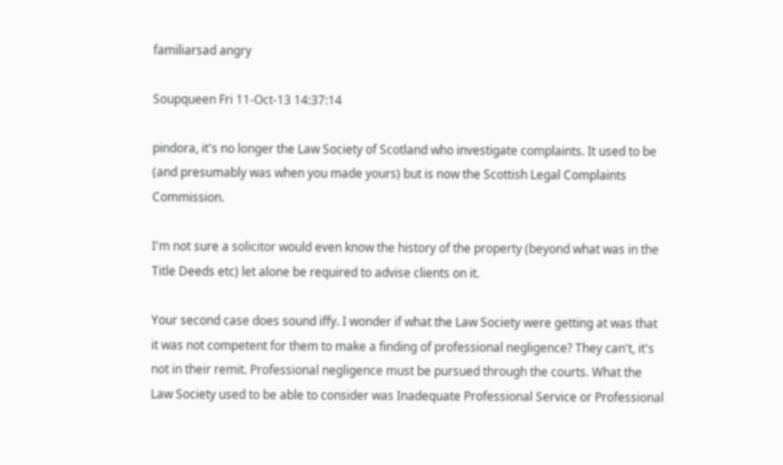familiarsad angry

Soupqueen Fri 11-Oct-13 14:37:14

pindora, it's no longer the Law Society of Scotland who investigate complaints. It used to be (and presumably was when you made yours) but is now the Scottish Legal Complaints Commission.

I'm not sure a solicitor would even know the history of the property (beyond what was in the Title Deeds etc) let alone be required to advise clients on it.

Your second case does sound iffy. I wonder if what the Law Society were getting at was that it was not competent for them to make a finding of professional negligence? They can't, it's not in their remit. Professional negligence must be pursued through the courts. What the Law Society used to be able to consider was Inadequate Professional Service or Professional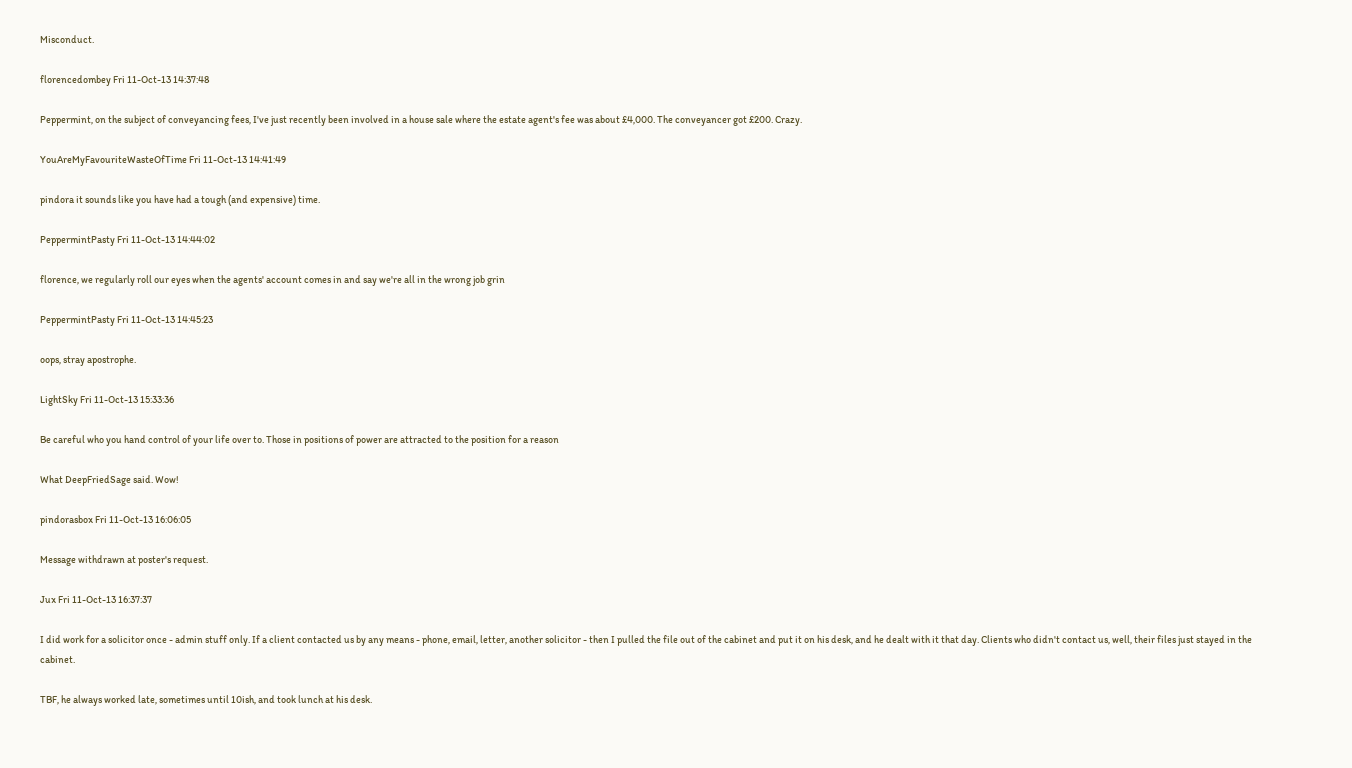Misconduct.

florencedombey Fri 11-Oct-13 14:37:48

Peppermint, on the subject of conveyancing fees, I've just recently been involved in a house sale where the estate agent's fee was about £4,000. The conveyancer got £200. Crazy.

YouAreMyFavouriteWasteOfTime Fri 11-Oct-13 14:41:49

pindora it sounds like you have had a tough (and expensive) time.

PeppermintPasty Fri 11-Oct-13 14:44:02

florence, we regularly roll our eyes when the agents' account comes in and say we're all in the wrong job grin

PeppermintPasty Fri 11-Oct-13 14:45:23

oops, stray apostrophe.

LightSky Fri 11-Oct-13 15:33:36

Be careful who you hand control of your life over to. Those in positions of power are attracted to the position for a reason

What DeepFriedSage said. Wow!

pindorasbox Fri 11-Oct-13 16:06:05

Message withdrawn at poster's request.

Jux Fri 11-Oct-13 16:37:37

I did work for a solicitor once - admin stuff only. If a client contacted us by any means - phone, email, letter, another solicitor - then I pulled the file out of the cabinet and put it on his desk, and he dealt with it that day. Clients who didn't contact us, well, their files just stayed in the cabinet.

TBF, he always worked late, sometimes until 10ish, and took lunch at his desk.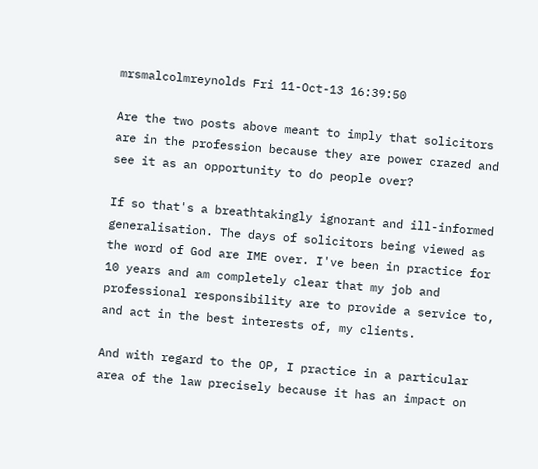mrsmalcolmreynolds Fri 11-Oct-13 16:39:50

Are the two posts above meant to imply that solicitors are in the profession because they are power crazed and see it as an opportunity to do people over?

If so that's a breathtakingly ignorant and ill-informed generalisation. The days of solicitors being viewed as the word of God are IME over. I've been in practice for 10 years and am completely clear that my job and professional responsibility are to provide a service to, and act in the best interests of, my clients.

And with regard to the OP, I practice in a particular area of the law precisely because it has an impact on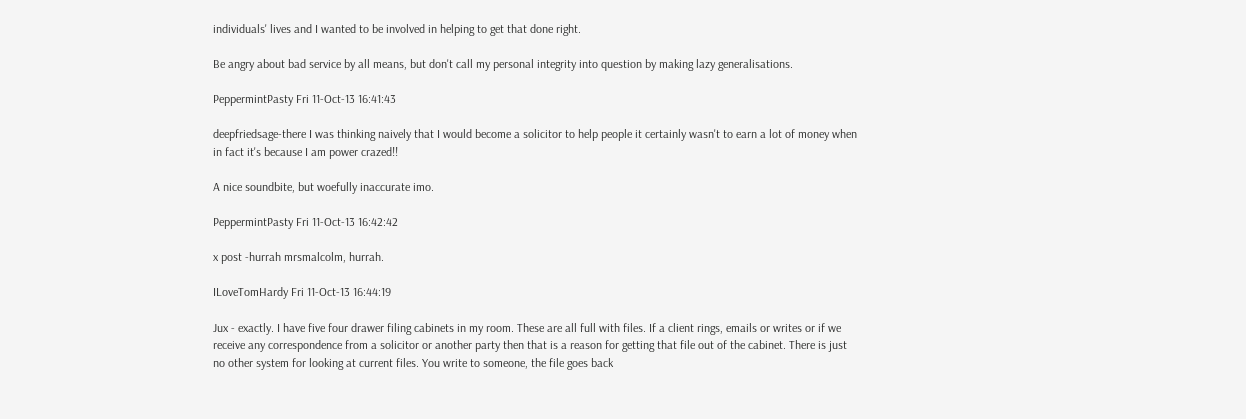individuals' lives and I wanted to be involved in helping to get that done right.

Be angry about bad service by all means, but don't call my personal integrity into question by making lazy generalisations.

PeppermintPasty Fri 11-Oct-13 16:41:43

deepfriedsage-there I was thinking naively that I would become a solicitor to help people it certainly wasn't to earn a lot of money when in fact it's because I am power crazed!!

A nice soundbite, but woefully inaccurate imo.

PeppermintPasty Fri 11-Oct-13 16:42:42

x post -hurrah mrsmalcolm, hurrah.

ILoveTomHardy Fri 11-Oct-13 16:44:19

Jux - exactly. I have five four drawer filing cabinets in my room. These are all full with files. If a client rings, emails or writes or if we receive any correspondence from a solicitor or another party then that is a reason for getting that file out of the cabinet. There is just no other system for looking at current files. You write to someone, the file goes back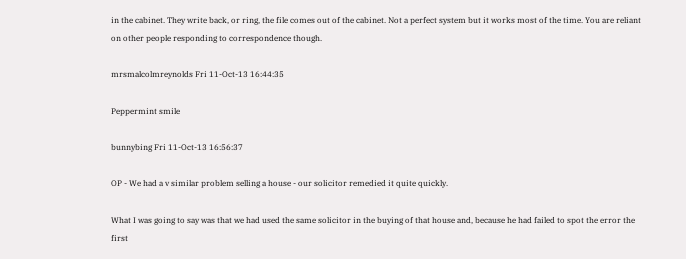in the cabinet. They write back, or ring, the file comes out of the cabinet. Not a perfect system but it works most of the time. You are reliant on other people responding to correspondence though.

mrsmalcolmreynolds Fri 11-Oct-13 16:44:35

Peppermint smile

bunnybing Fri 11-Oct-13 16:56:37

OP - We had a v similar problem selling a house - our solicitor remedied it quite quickly.

What I was going to say was that we had used the same solicitor in the buying of that house and, because he had failed to spot the error the first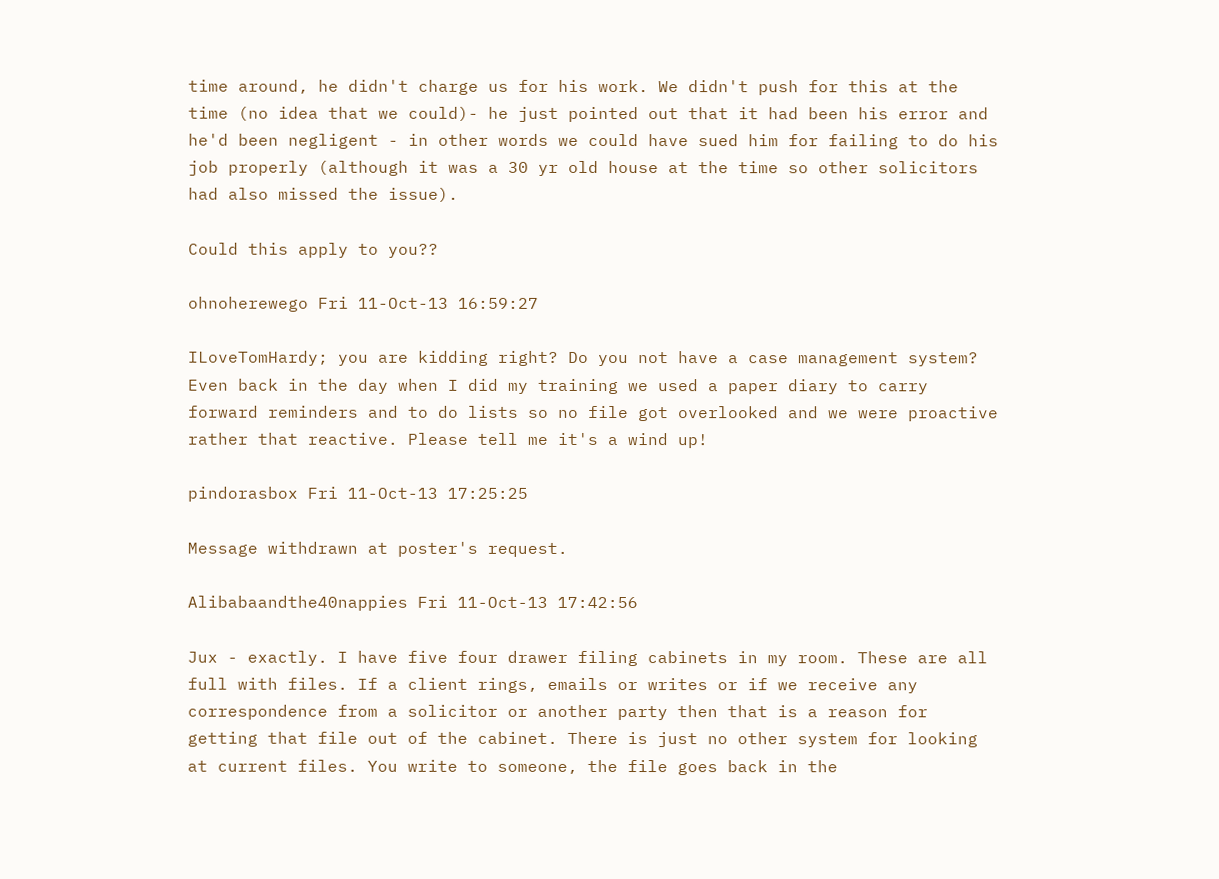time around, he didn't charge us for his work. We didn't push for this at the time (no idea that we could)- he just pointed out that it had been his error and he'd been negligent - in other words we could have sued him for failing to do his job properly (although it was a 30 yr old house at the time so other solicitors had also missed the issue).

Could this apply to you??

ohnoherewego Fri 11-Oct-13 16:59:27

ILoveTomHardy; you are kidding right? Do you not have a case management system? Even back in the day when I did my training we used a paper diary to carry forward reminders and to do lists so no file got overlooked and we were proactive rather that reactive. Please tell me it's a wind up!

pindorasbox Fri 11-Oct-13 17:25:25

Message withdrawn at poster's request.

Alibabaandthe40nappies Fri 11-Oct-13 17:42:56

Jux - exactly. I have five four drawer filing cabinets in my room. These are all full with files. If a client rings, emails or writes or if we receive any correspondence from a solicitor or another party then that is a reason for getting that file out of the cabinet. There is just no other system for looking at current files. You write to someone, the file goes back in the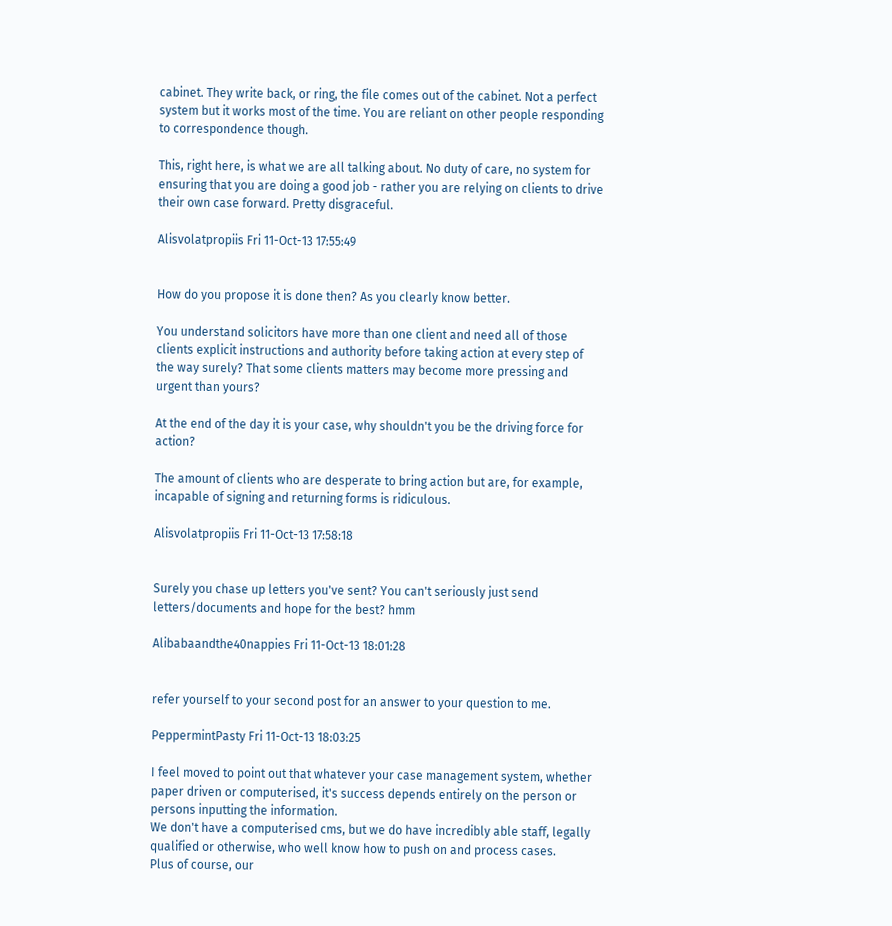cabinet. They write back, or ring, the file comes out of the cabinet. Not a perfect system but it works most of the time. You are reliant on other people responding to correspondence though.

This, right here, is what we are all talking about. No duty of care, no system for ensuring that you are doing a good job - rather you are relying on clients to drive their own case forward. Pretty disgraceful.

Alisvolatpropiis Fri 11-Oct-13 17:55:49


How do you propose it is done then? As you clearly know better.

You understand solicitors have more than one client and need all of those clients explicit instructions and authority before taking action at every step of the way surely? That some clients matters may become more pressing and urgent than yours?

At the end of the day it is your case, why shouldn't you be the driving force for action?

The amount of clients who are desperate to bring action but are, for example, incapable of signing and returning forms is ridiculous.

Alisvolatpropiis Fri 11-Oct-13 17:58:18


Surely you chase up letters you've sent? You can't seriously just send letters/documents and hope for the best? hmm

Alibabaandthe40nappies Fri 11-Oct-13 18:01:28


refer yourself to your second post for an answer to your question to me.

PeppermintPasty Fri 11-Oct-13 18:03:25

I feel moved to point out that whatever your case management system, whether paper driven or computerised, it's success depends entirely on the person or persons inputting the information.
We don't have a computerised cms, but we do have incredibly able staff, legally qualified or otherwise, who well know how to push on and process cases.
Plus of course, our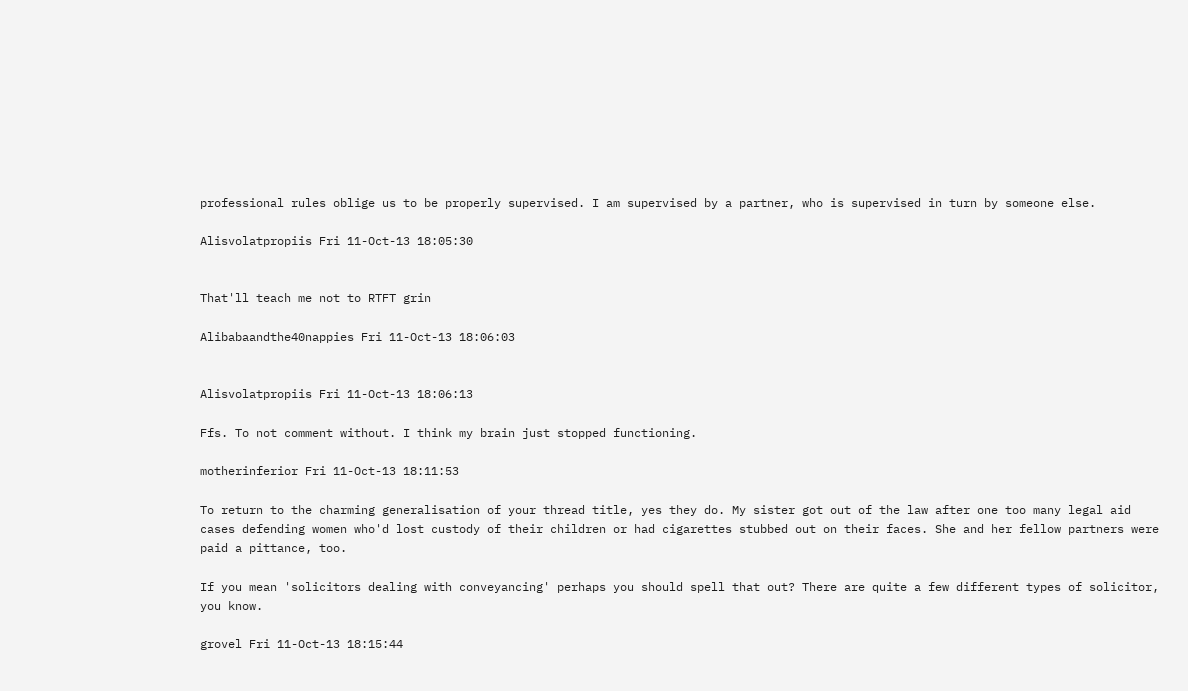professional rules oblige us to be properly supervised. I am supervised by a partner, who is supervised in turn by someone else.

Alisvolatpropiis Fri 11-Oct-13 18:05:30


That'll teach me not to RTFT grin

Alibabaandthe40nappies Fri 11-Oct-13 18:06:03


Alisvolatpropiis Fri 11-Oct-13 18:06:13

Ffs. To not comment without. I think my brain just stopped functioning.

motherinferior Fri 11-Oct-13 18:11:53

To return to the charming generalisation of your thread title, yes they do. My sister got out of the law after one too many legal aid cases defending women who'd lost custody of their children or had cigarettes stubbed out on their faces. She and her fellow partners were paid a pittance, too.

If you mean 'solicitors dealing with conveyancing' perhaps you should spell that out? There are quite a few different types of solicitor, you know.

grovel Fri 11-Oct-13 18:15:44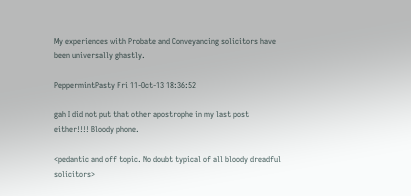My experiences with Probate and Conveyancing solicitors have been universally ghastly.

PeppermintPasty Fri 11-Oct-13 18:36:52

gah I did not put that other apostrophe in my last post either!!!! Bloody phone.

<pedantic and off topic. No doubt typical of all bloody dreadful solicitors>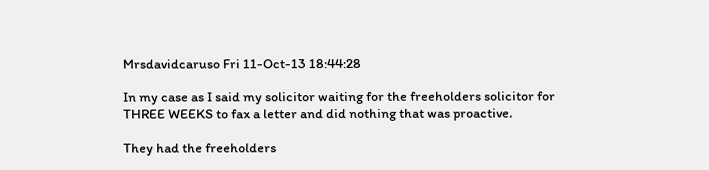Mrsdavidcaruso Fri 11-Oct-13 18:44:28

In my case as I said my solicitor waiting for the freeholders solicitor for THREE WEEKS to fax a letter and did nothing that was proactive.

They had the freeholders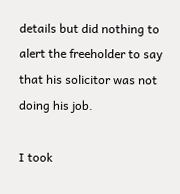details but did nothing to alert the freeholder to say that his solicitor was not doing his job.

I took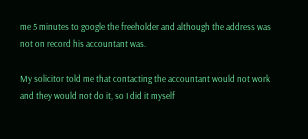me 5 minutes to google the freeholder and although the address was not on record his accountant was.

My solicitor told me that contacting the accountant would not work and they would not do it, so I did it myself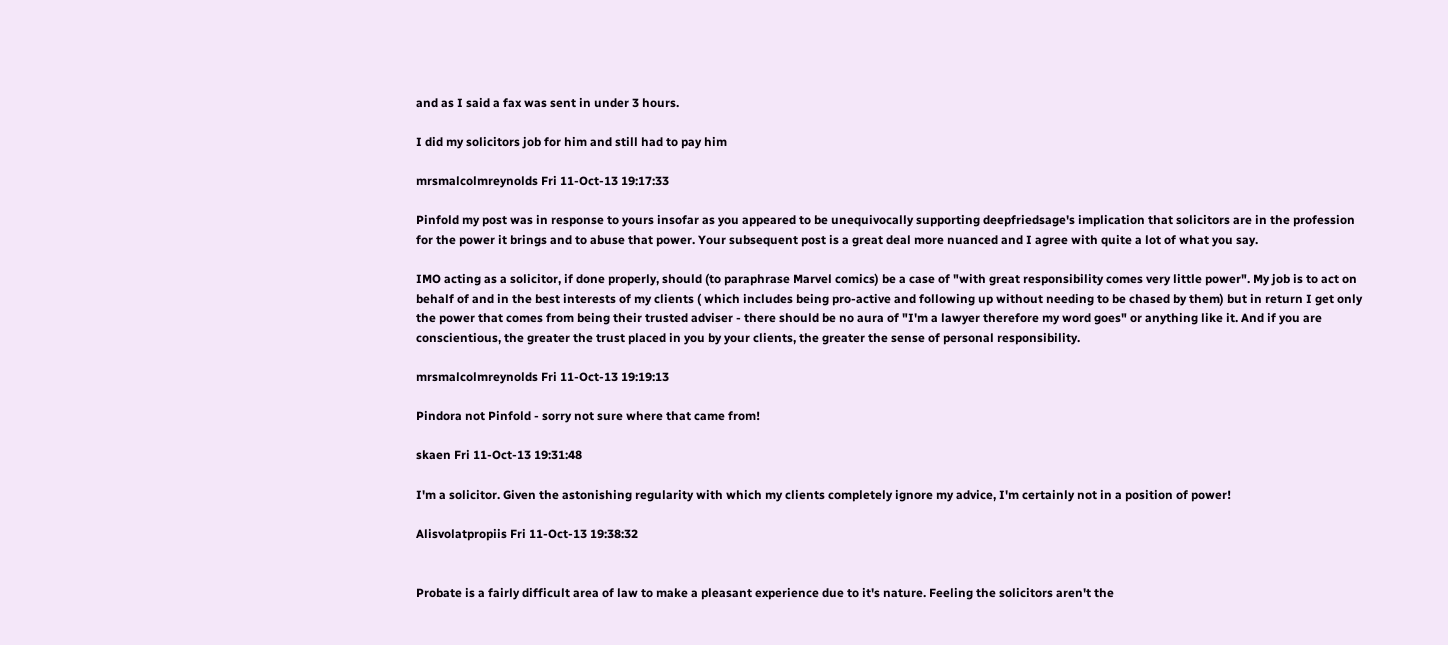and as I said a fax was sent in under 3 hours.

I did my solicitors job for him and still had to pay him

mrsmalcolmreynolds Fri 11-Oct-13 19:17:33

Pinfold my post was in response to yours insofar as you appeared to be unequivocally supporting deepfriedsage's implication that solicitors are in the profession for the power it brings and to abuse that power. Your subsequent post is a great deal more nuanced and I agree with quite a lot of what you say.

IMO acting as a solicitor, if done properly, should (to paraphrase Marvel comics) be a case of "with great responsibility comes very little power". My job is to act on behalf of and in the best interests of my clients ( which includes being pro-active and following up without needing to be chased by them) but in return I get only the power that comes from being their trusted adviser - there should be no aura of "I'm a lawyer therefore my word goes" or anything like it. And if you are conscientious, the greater the trust placed in you by your clients, the greater the sense of personal responsibility.

mrsmalcolmreynolds Fri 11-Oct-13 19:19:13

Pindora not Pinfold - sorry not sure where that came from!

skaen Fri 11-Oct-13 19:31:48

I'm a solicitor. Given the astonishing regularity with which my clients completely ignore my advice, I'm certainly not in a position of power!

Alisvolatpropiis Fri 11-Oct-13 19:38:32


Probate is a fairly difficult area of law to make a pleasant experience due to it's nature. Feeling the solicitors aren't the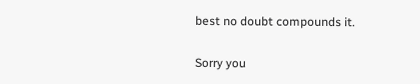best no doubt compounds it.

Sorry you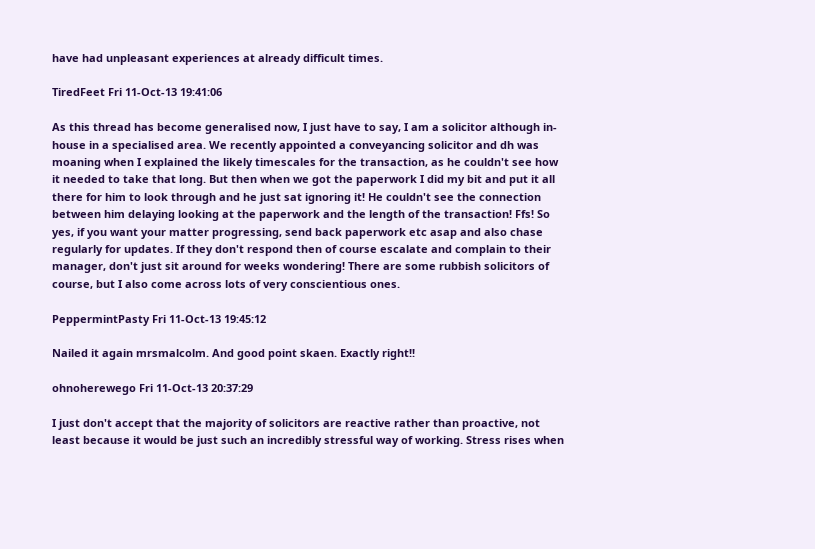have had unpleasant experiences at already difficult times.

TiredFeet Fri 11-Oct-13 19:41:06

As this thread has become generalised now, I just have to say, I am a solicitor although in-house in a specialised area. We recently appointed a conveyancing solicitor and dh was moaning when I explained the likely timescales for the transaction, as he couldn't see how it needed to take that long. But then when we got the paperwork I did my bit and put it all there for him to look through and he just sat ignoring it! He couldn't see the connection between him delaying looking at the paperwork and the length of the transaction! Ffs! So yes, if you want your matter progressing, send back paperwork etc asap and also chase regularly for updates. If they don't respond then of course escalate and complain to their manager, don't just sit around for weeks wondering! There are some rubbish solicitors of course, but I also come across lots of very conscientious ones.

PeppermintPasty Fri 11-Oct-13 19:45:12

Nailed it again mrsmalcolm. And good point skaen. Exactly right!!

ohnoherewego Fri 11-Oct-13 20:37:29

I just don't accept that the majority of solicitors are reactive rather than proactive, not least because it would be just such an incredibly stressful way of working. Stress rises when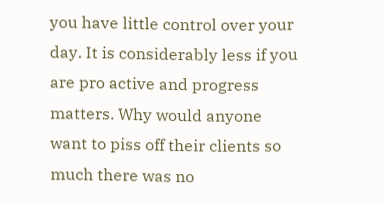you have little control over your day. It is considerably less if you are pro active and progress matters. Why would anyone want to piss off their clients so much there was no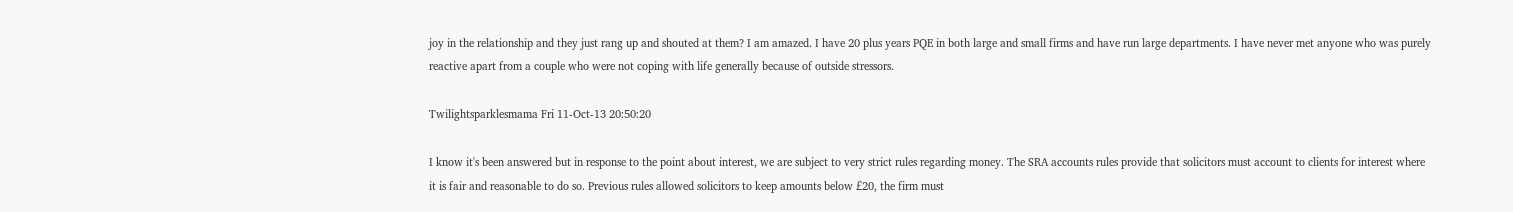joy in the relationship and they just rang up and shouted at them? I am amazed. I have 20 plus years PQE in both large and small firms and have run large departments. I have never met anyone who was purely reactive apart from a couple who were not coping with life generally because of outside stressors.

Twilightsparklesmama Fri 11-Oct-13 20:50:20

I know it's been answered but in response to the point about interest, we are subject to very strict rules regarding money. The SRA accounts rules provide that solicitors must account to clients for interest where it is fair and reasonable to do so. Previous rules allowed solicitors to keep amounts below £20, the firm must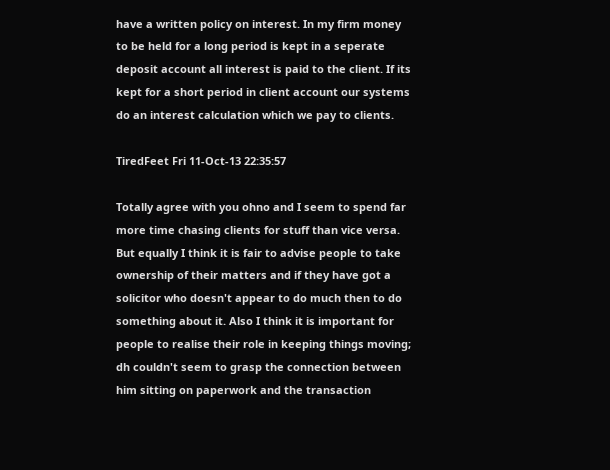have a written policy on interest. In my firm money to be held for a long period is kept in a seperate deposit account all interest is paid to the client. If its kept for a short period in client account our systems do an interest calculation which we pay to clients.

TiredFeet Fri 11-Oct-13 22:35:57

Totally agree with you ohno and I seem to spend far more time chasing clients for stuff than vice versa. But equally I think it is fair to advise people to take ownership of their matters and if they have got a solicitor who doesn't appear to do much then to do something about it. Also I think it is important for people to realise their role in keeping things moving; dh couldn't seem to grasp the connection between him sitting on paperwork and the transaction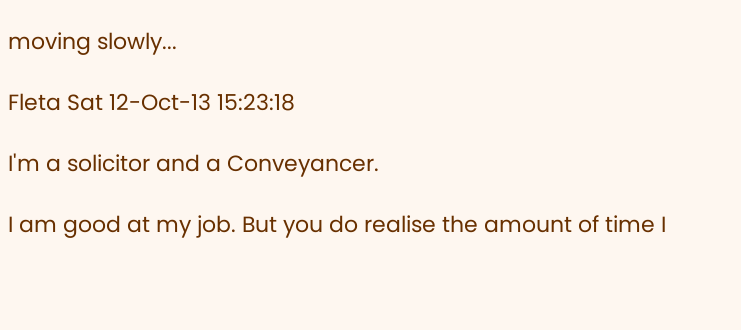moving slowly...

Fleta Sat 12-Oct-13 15:23:18

I'm a solicitor and a Conveyancer.

I am good at my job. But you do realise the amount of time I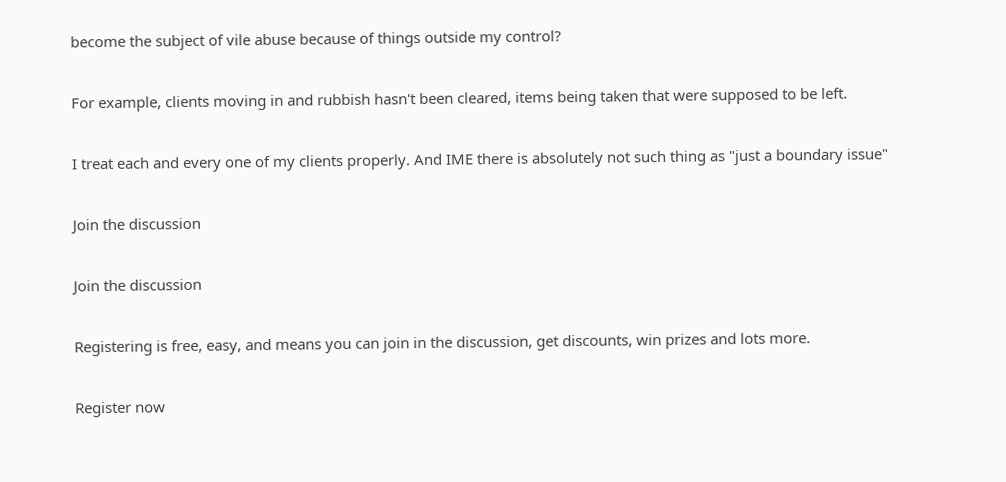become the subject of vile abuse because of things outside my control?

For example, clients moving in and rubbish hasn't been cleared, items being taken that were supposed to be left.

I treat each and every one of my clients properly. And IME there is absolutely not such thing as "just a boundary issue"

Join the discussion

Join the discussion

Registering is free, easy, and means you can join in the discussion, get discounts, win prizes and lots more.

Register now